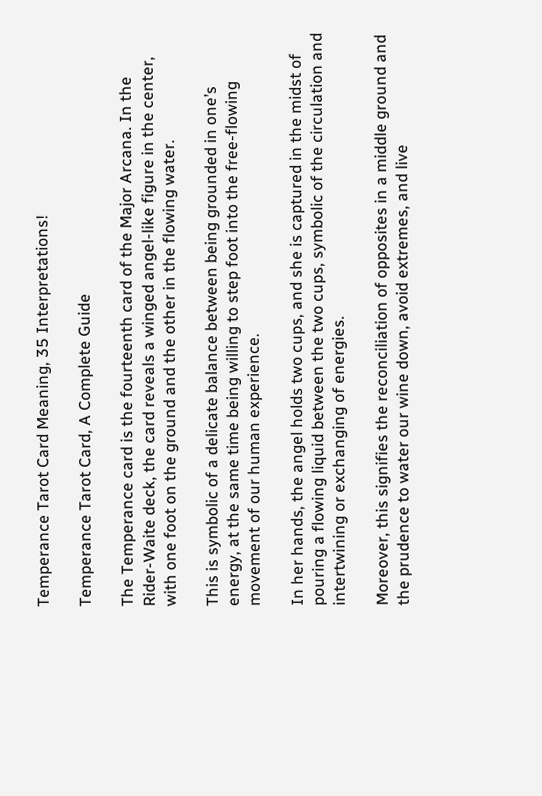Temperance Tarot Card Meaning, 35 Interpretations!

Temperance Tarot Card, A Complete Guide

The Temperance card is the fourteenth card of the Major Arcana. In the Rider-Waite deck, the card reveals a winged angel-like figure in the center, with one foot on the ground and the other in the flowing water.

This is symbolic of a delicate balance between being grounded in one’s energy, at the same time being willing to step foot into the free-flowing movement of our human experience.

In her hands, the angel holds two cups, and she is captured in the midst of pouring a flowing liquid between the two cups, symbolic of the circulation and intertwining or exchanging of energies.

Moreover, this signifies the reconciliation of opposites in a middle ground and the prudence to water our wine down, avoid extremes, and live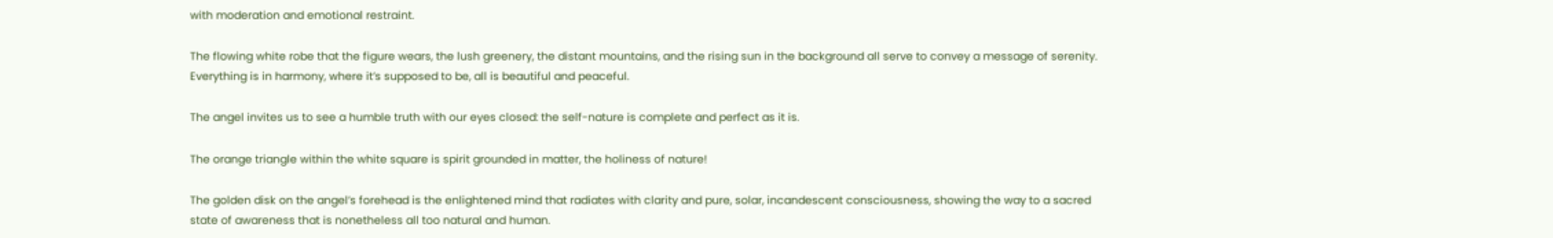with moderation and emotional restraint.

The flowing white robe that the figure wears, the lush greenery, the distant mountains, and the rising sun in the background all serve to convey a message of serenity. Everything is in harmony, where it’s supposed to be, all is beautiful and peaceful.

The angel invites us to see a humble truth with our eyes closed: the self-nature is complete and perfect as it is.

The orange triangle within the white square is spirit grounded in matter, the holiness of nature!

The golden disk on the angel’s forehead is the enlightened mind that radiates with clarity and pure, solar, incandescent consciousness, showing the way to a sacred state of awareness that is nonetheless all too natural and human.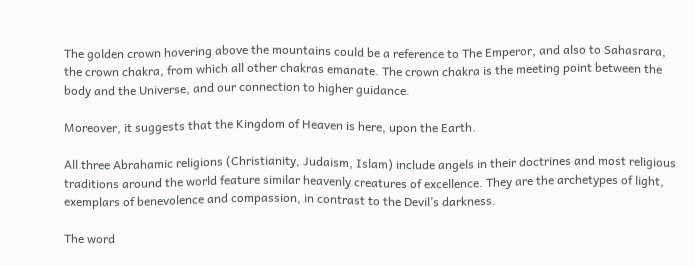The golden crown hovering above the mountains could be a reference to The Emperor, and also to Sahasrara, the crown chakra, from which all other chakras emanate. The crown chakra is the meeting point between the body and the Universe, and our connection to higher guidance.

Moreover, it suggests that the Kingdom of Heaven is here, upon the Earth.

All three Abrahamic religions (Christianity, Judaism, Islam) include angels in their doctrines and most religious traditions around the world feature similar heavenly creatures of excellence. They are the archetypes of light, exemplars of benevolence and compassion, in contrast to the Devil’s darkness.

The word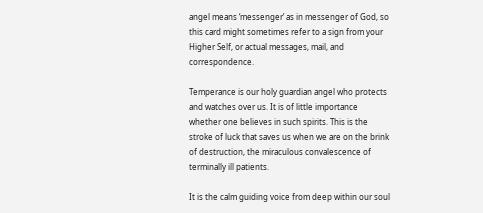angel means ‘messenger’ as in messenger of God, so this card might sometimes refer to a sign from your Higher Self, or actual messages, mail, and correspondence.

Temperance is our holy guardian angel who protects and watches over us. It is of little importance whether one believes in such spirits. This is the stroke of luck that saves us when we are on the brink of destruction, the miraculous convalescence of terminally ill patients.

It is the calm guiding voice from deep within our soul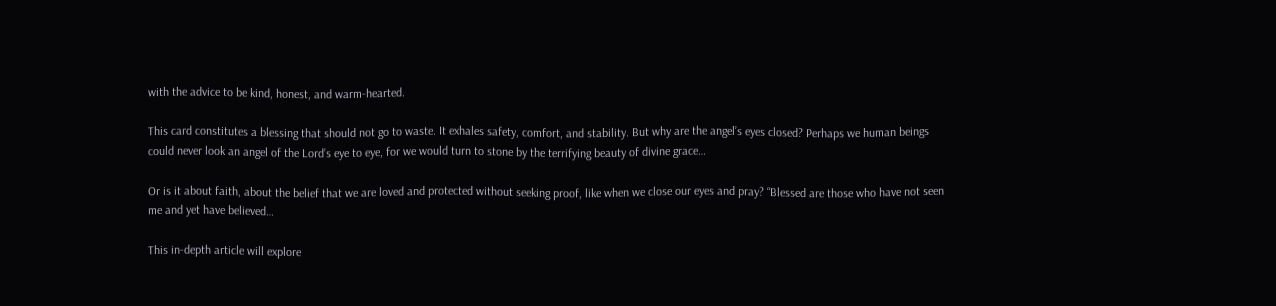with the advice to be kind, honest, and warm-hearted.

This card constitutes a blessing that should not go to waste. It exhales safety, comfort, and stability. But why are the angel’s eyes closed? Perhaps we human beings could never look an angel of the Lord’s eye to eye, for we would turn to stone by the terrifying beauty of divine grace…

Or is it about faith, about the belief that we are loved and protected without seeking proof, like when we close our eyes and pray? “Blessed are those who have not seen me and yet have believed…

This in-depth article will explore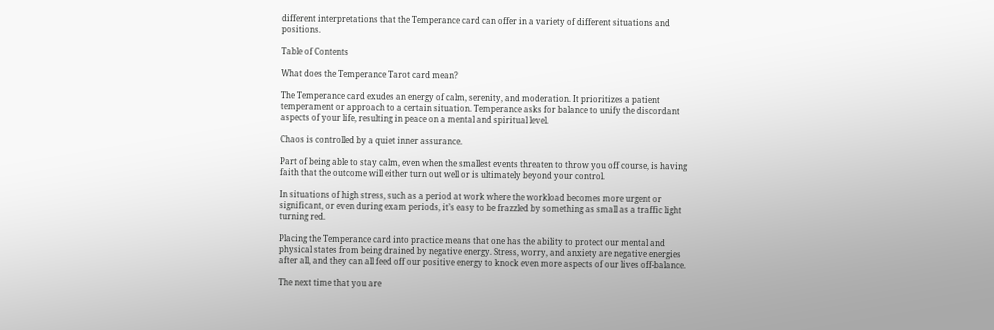different interpretations that the Temperance card can offer in a variety of different situations and positions.

Table of Contents

What does the Temperance Tarot card mean?

The Temperance card exudes an energy of calm, serenity, and moderation. It prioritizes a patient temperament or approach to a certain situation. Temperance asks for balance to unify the discordant aspects of your life, resulting in peace on a mental and spiritual level.

Chaos is controlled by a quiet inner assurance.

Part of being able to stay calm, even when the smallest events threaten to throw you off course, is having faith that the outcome will either turn out well or is ultimately beyond your control.

In situations of high stress, such as a period at work where the workload becomes more urgent or significant, or even during exam periods, it’s easy to be frazzled by something as small as a traffic light turning red.

Placing the Temperance card into practice means that one has the ability to protect our mental and physical states from being drained by negative energy. Stress, worry, and anxiety are negative energies after all, and they can all feed off our positive energy to knock even more aspects of our lives off-balance.

The next time that you are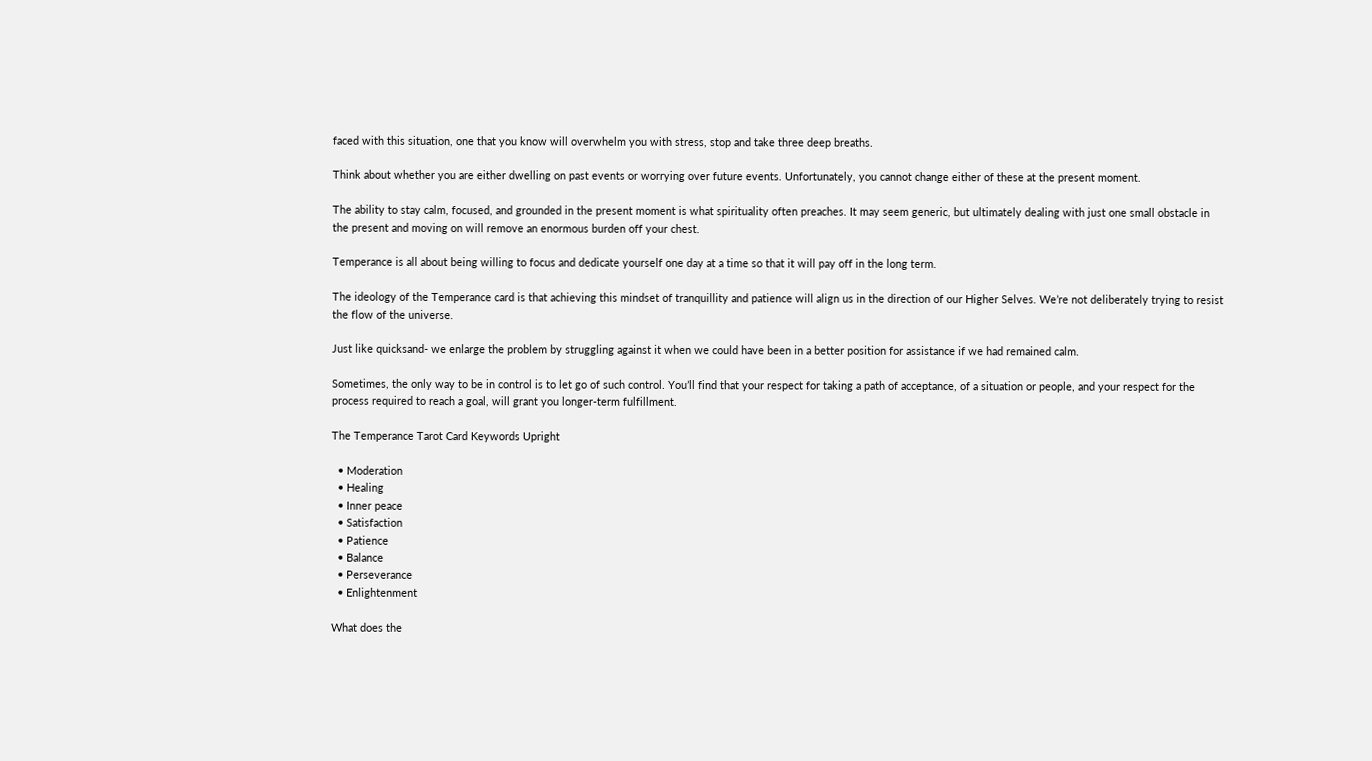faced with this situation, one that you know will overwhelm you with stress, stop and take three deep breaths.

Think about whether you are either dwelling on past events or worrying over future events. Unfortunately, you cannot change either of these at the present moment.

The ability to stay calm, focused, and grounded in the present moment is what spirituality often preaches. It may seem generic, but ultimately dealing with just one small obstacle in the present and moving on will remove an enormous burden off your chest.

Temperance is all about being willing to focus and dedicate yourself one day at a time so that it will pay off in the long term.

The ideology of the Temperance card is that achieving this mindset of tranquillity and patience will align us in the direction of our Higher Selves. We’re not deliberately trying to resist the flow of the universe.

Just like quicksand- we enlarge the problem by struggling against it when we could have been in a better position for assistance if we had remained calm.

Sometimes, the only way to be in control is to let go of such control. You’ll find that your respect for taking a path of acceptance, of a situation or people, and your respect for the process required to reach a goal, will grant you longer-term fulfillment.

The Temperance Tarot Card Keywords Upright

  • Moderation
  • Healing
  • Inner peace
  • Satisfaction
  • Patience
  • Balance
  • Perseverance
  • Enlightenment

What does the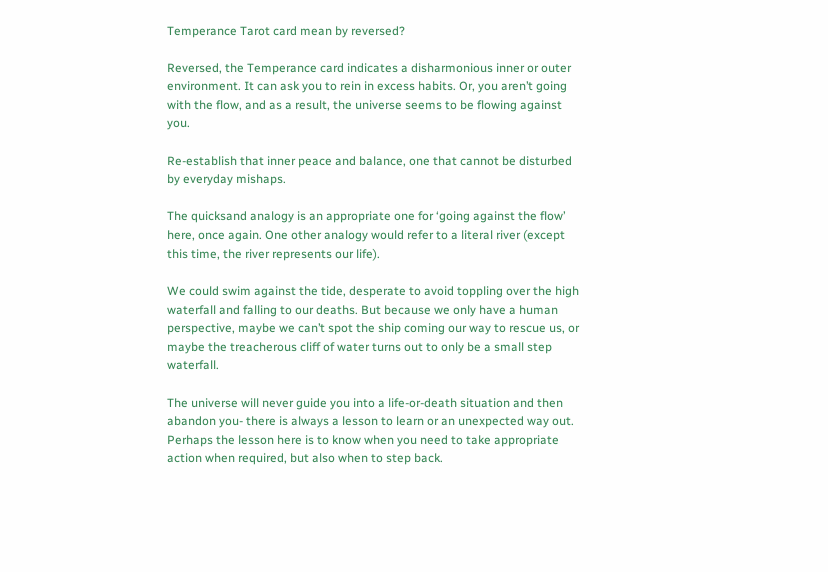Temperance Tarot card mean by reversed?

Reversed, the Temperance card indicates a disharmonious inner or outer environment. It can ask you to rein in excess habits. Or, you aren’t going with the flow, and as a result, the universe seems to be flowing against you.

Re-establish that inner peace and balance, one that cannot be disturbed by everyday mishaps.

The quicksand analogy is an appropriate one for ‘going against the flow’ here, once again. One other analogy would refer to a literal river (except this time, the river represents our life).

We could swim against the tide, desperate to avoid toppling over the high waterfall and falling to our deaths. But because we only have a human perspective, maybe we can’t spot the ship coming our way to rescue us, or maybe the treacherous cliff of water turns out to only be a small step waterfall.

The universe will never guide you into a life-or-death situation and then abandon you- there is always a lesson to learn or an unexpected way out. Perhaps the lesson here is to know when you need to take appropriate action when required, but also when to step back.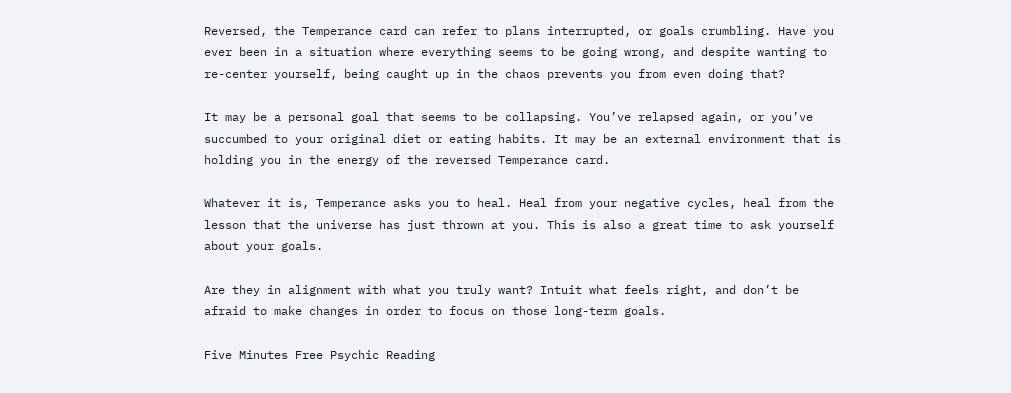Reversed, the Temperance card can refer to plans interrupted, or goals crumbling. Have you ever been in a situation where everything seems to be going wrong, and despite wanting to re-center yourself, being caught up in the chaos prevents you from even doing that?

It may be a personal goal that seems to be collapsing. You’ve relapsed again, or you’ve succumbed to your original diet or eating habits. It may be an external environment that is holding you in the energy of the reversed Temperance card.

Whatever it is, Temperance asks you to heal. Heal from your negative cycles, heal from the lesson that the universe has just thrown at you. This is also a great time to ask yourself about your goals.

Are they in alignment with what you truly want? Intuit what feels right, and don’t be afraid to make changes in order to focus on those long-term goals.

Five Minutes Free Psychic Reading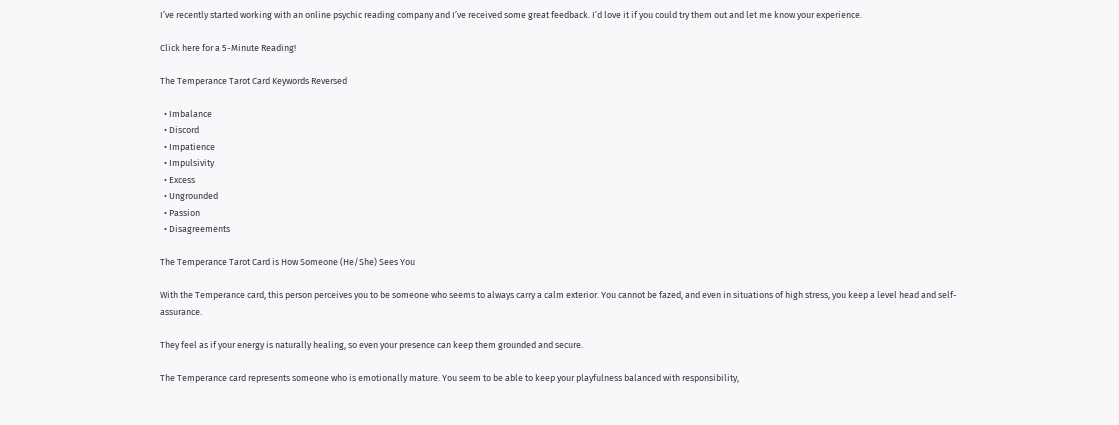I’ve recently started working with an online psychic reading company and I’ve received some great feedback. I’d love it if you could try them out and let me know your experience.

Click here for a 5-Minute Reading!

The Temperance Tarot Card Keywords Reversed

  • Imbalance
  • Discord
  • Impatience
  • Impulsivity
  • Excess
  • Ungrounded
  • Passion
  • Disagreements

The Temperance Tarot Card is How Someone (He/She) Sees You

With the Temperance card, this person perceives you to be someone who seems to always carry a calm exterior. You cannot be fazed, and even in situations of high stress, you keep a level head and self-assurance.

They feel as if your energy is naturally healing, so even your presence can keep them grounded and secure.

The Temperance card represents someone who is emotionally mature. You seem to be able to keep your playfulness balanced with responsibility,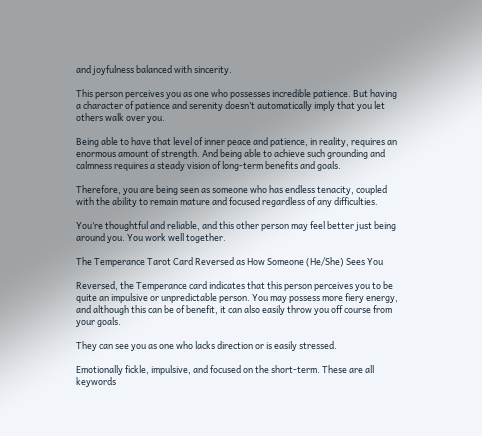and joyfulness balanced with sincerity.

This person perceives you as one who possesses incredible patience. But having a character of patience and serenity doesn’t automatically imply that you let others walk over you.

Being able to have that level of inner peace and patience, in reality, requires an enormous amount of strength. And being able to achieve such grounding and calmness requires a steady vision of long-term benefits and goals.

Therefore, you are being seen as someone who has endless tenacity, coupled with the ability to remain mature and focused regardless of any difficulties.

You’re thoughtful and reliable, and this other person may feel better just being around you. You work well together.

The Temperance Tarot Card Reversed as How Someone (He/She) Sees You

Reversed, the Temperance card indicates that this person perceives you to be quite an impulsive or unpredictable person. You may possess more fiery energy, and although this can be of benefit, it can also easily throw you off course from your goals.

They can see you as one who lacks direction or is easily stressed.

Emotionally fickle, impulsive, and focused on the short-term. These are all keywords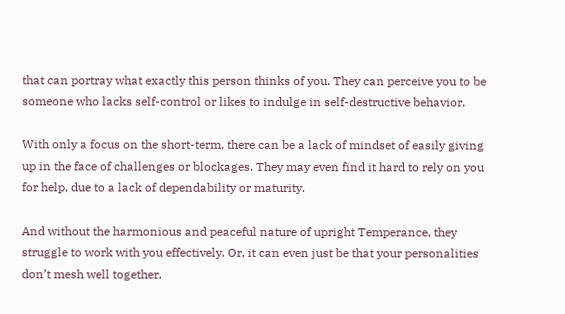that can portray what exactly this person thinks of you. They can perceive you to be someone who lacks self-control or likes to indulge in self-destructive behavior.

With only a focus on the short-term, there can be a lack of mindset of easily giving up in the face of challenges or blockages. They may even find it hard to rely on you for help, due to a lack of dependability or maturity.

And without the harmonious and peaceful nature of upright Temperance, they struggle to work with you effectively. Or, it can even just be that your personalities don’t mesh well together.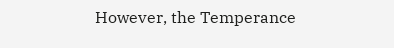However, the Temperance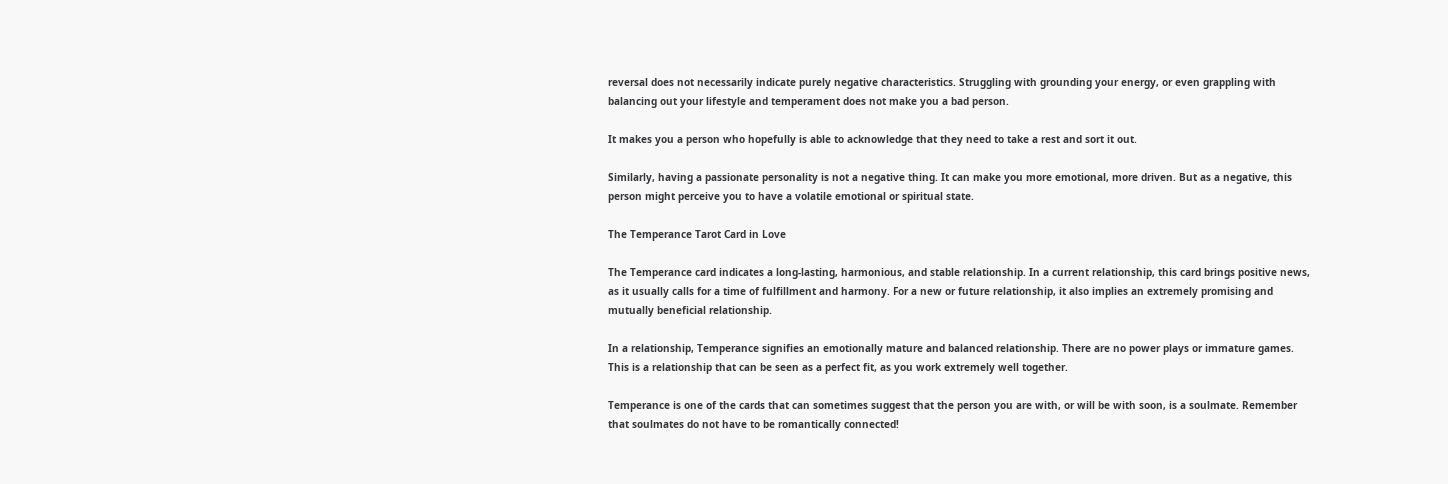reversal does not necessarily indicate purely negative characteristics. Struggling with grounding your energy, or even grappling with balancing out your lifestyle and temperament does not make you a bad person.

It makes you a person who hopefully is able to acknowledge that they need to take a rest and sort it out.

Similarly, having a passionate personality is not a negative thing. It can make you more emotional, more driven. But as a negative, this person might perceive you to have a volatile emotional or spiritual state.

The Temperance Tarot Card in Love

The Temperance card indicates a long-lasting, harmonious, and stable relationship. In a current relationship, this card brings positive news, as it usually calls for a time of fulfillment and harmony. For a new or future relationship, it also implies an extremely promising and mutually beneficial relationship.

In a relationship, Temperance signifies an emotionally mature and balanced relationship. There are no power plays or immature games. This is a relationship that can be seen as a perfect fit, as you work extremely well together.

Temperance is one of the cards that can sometimes suggest that the person you are with, or will be with soon, is a soulmate. Remember that soulmates do not have to be romantically connected!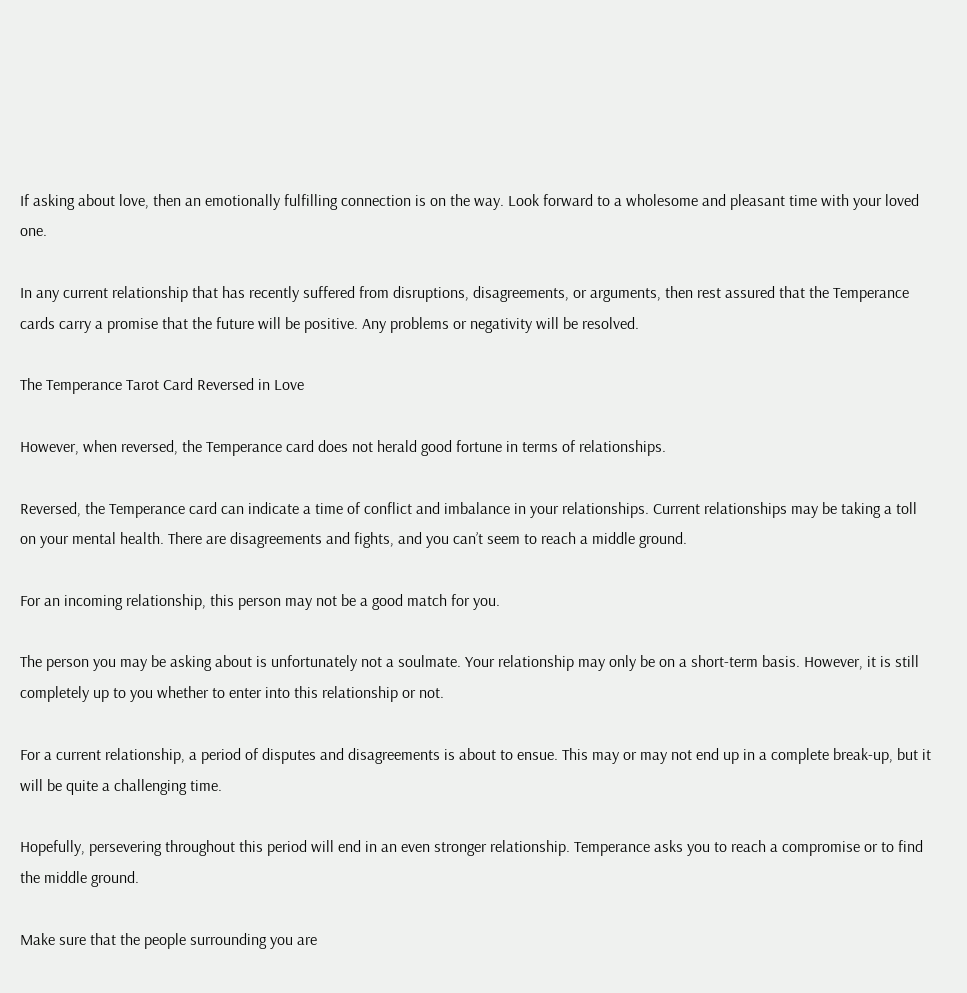If asking about love, then an emotionally fulfilling connection is on the way. Look forward to a wholesome and pleasant time with your loved one.

In any current relationship that has recently suffered from disruptions, disagreements, or arguments, then rest assured that the Temperance cards carry a promise that the future will be positive. Any problems or negativity will be resolved.

The Temperance Tarot Card Reversed in Love

However, when reversed, the Temperance card does not herald good fortune in terms of relationships.

Reversed, the Temperance card can indicate a time of conflict and imbalance in your relationships. Current relationships may be taking a toll on your mental health. There are disagreements and fights, and you can’t seem to reach a middle ground.

For an incoming relationship, this person may not be a good match for you.

The person you may be asking about is unfortunately not a soulmate. Your relationship may only be on a short-term basis. However, it is still completely up to you whether to enter into this relationship or not.

For a current relationship, a period of disputes and disagreements is about to ensue. This may or may not end up in a complete break-up, but it will be quite a challenging time.

Hopefully, persevering throughout this period will end in an even stronger relationship. Temperance asks you to reach a compromise or to find the middle ground.

Make sure that the people surrounding you are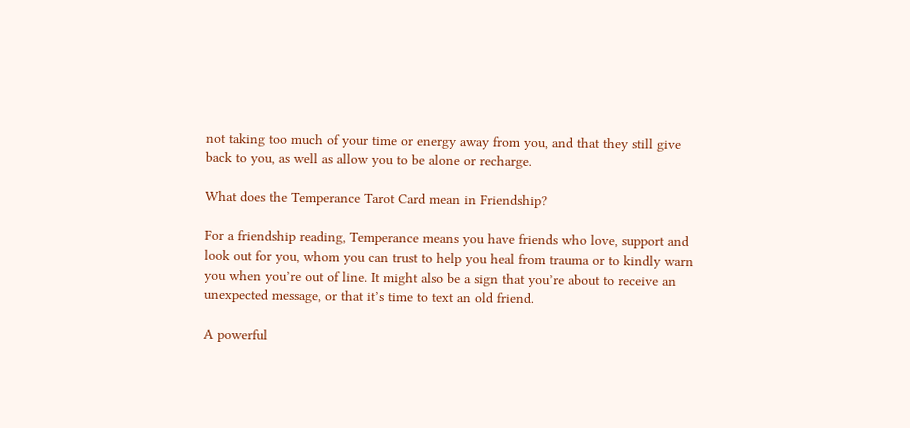not taking too much of your time or energy away from you, and that they still give back to you, as well as allow you to be alone or recharge.

What does the Temperance Tarot Card mean in Friendship?

For a friendship reading, Temperance means you have friends who love, support and look out for you, whom you can trust to help you heal from trauma or to kindly warn you when you’re out of line. It might also be a sign that you’re about to receive an unexpected message, or that it’s time to text an old friend.

A powerful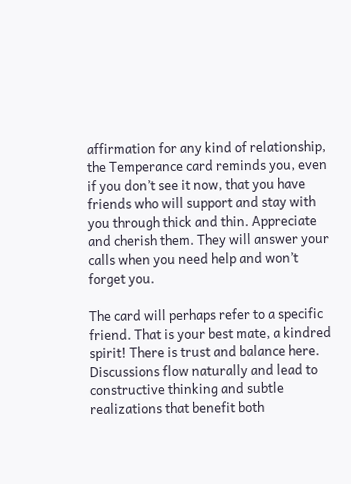affirmation for any kind of relationship, the Temperance card reminds you, even if you don’t see it now, that you have friends who will support and stay with you through thick and thin. Appreciate and cherish them. They will answer your calls when you need help and won’t forget you.

The card will perhaps refer to a specific friend. That is your best mate, a kindred spirit! There is trust and balance here. Discussions flow naturally and lead to constructive thinking and subtle realizations that benefit both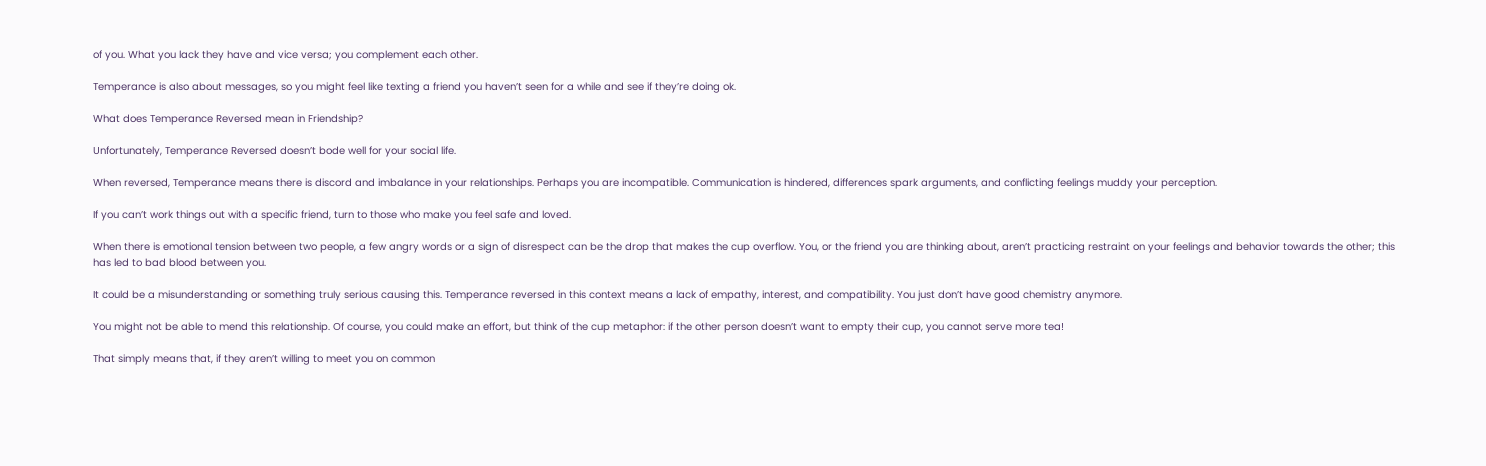of you. What you lack they have and vice versa; you complement each other.

Temperance is also about messages, so you might feel like texting a friend you haven’t seen for a while and see if they’re doing ok.

What does Temperance Reversed mean in Friendship?

Unfortunately, Temperance Reversed doesn’t bode well for your social life.

When reversed, Temperance means there is discord and imbalance in your relationships. Perhaps you are incompatible. Communication is hindered, differences spark arguments, and conflicting feelings muddy your perception.

If you can’t work things out with a specific friend, turn to those who make you feel safe and loved.

When there is emotional tension between two people, a few angry words or a sign of disrespect can be the drop that makes the cup overflow. You, or the friend you are thinking about, aren’t practicing restraint on your feelings and behavior towards the other; this has led to bad blood between you.

It could be a misunderstanding or something truly serious causing this. Temperance reversed in this context means a lack of empathy, interest, and compatibility. You just don’t have good chemistry anymore.

You might not be able to mend this relationship. Of course, you could make an effort, but think of the cup metaphor: if the other person doesn’t want to empty their cup, you cannot serve more tea!

That simply means that, if they aren’t willing to meet you on common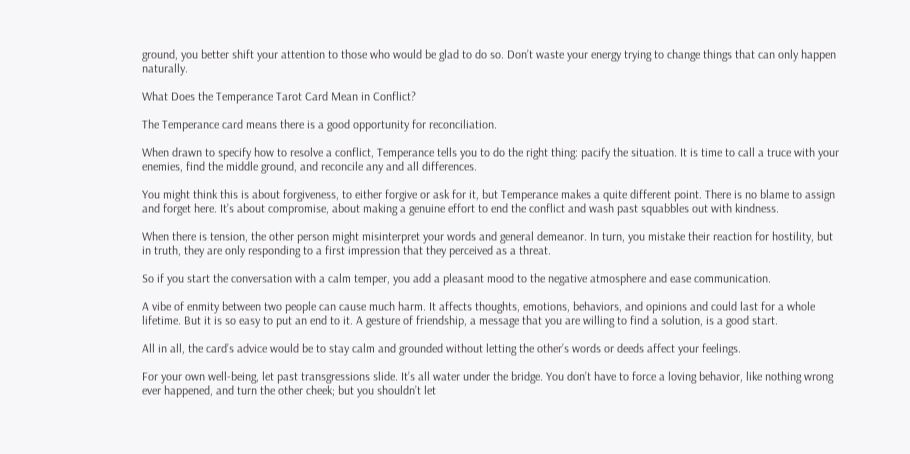ground, you better shift your attention to those who would be glad to do so. Don’t waste your energy trying to change things that can only happen naturally.

What Does the Temperance Tarot Card Mean in Conflict?

The Temperance card means there is a good opportunity for reconciliation.

When drawn to specify how to resolve a conflict, Temperance tells you to do the right thing: pacify the situation. It is time to call a truce with your enemies, find the middle ground, and reconcile any and all differences.

You might think this is about forgiveness, to either forgive or ask for it, but Temperance makes a quite different point. There is no blame to assign and forget here. It’s about compromise, about making a genuine effort to end the conflict and wash past squabbles out with kindness.

When there is tension, the other person might misinterpret your words and general demeanor. In turn, you mistake their reaction for hostility, but in truth, they are only responding to a first impression that they perceived as a threat.

So if you start the conversation with a calm temper, you add a pleasant mood to the negative atmosphere and ease communication.

A vibe of enmity between two people can cause much harm. It affects thoughts, emotions, behaviors, and opinions and could last for a whole lifetime. But it is so easy to put an end to it. A gesture of friendship, a message that you are willing to find a solution, is a good start.

All in all, the card’s advice would be to stay calm and grounded without letting the other’s words or deeds affect your feelings.

For your own well-being, let past transgressions slide. It’s all water under the bridge. You don’t have to force a loving behavior, like nothing wrong ever happened, and turn the other cheek; but you shouldn’t let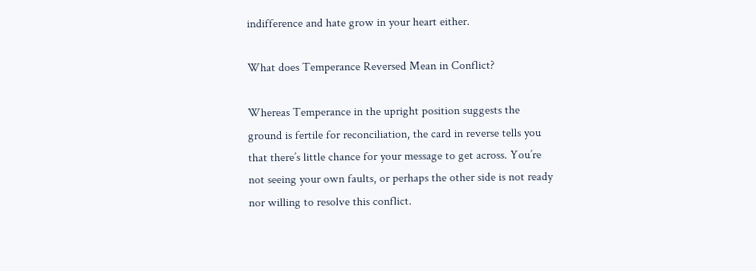indifference and hate grow in your heart either.

What does Temperance Reversed Mean in Conflict?

Whereas Temperance in the upright position suggests the ground is fertile for reconciliation, the card in reverse tells you that there’s little chance for your message to get across. You’re not seeing your own faults, or perhaps the other side is not ready nor willing to resolve this conflict.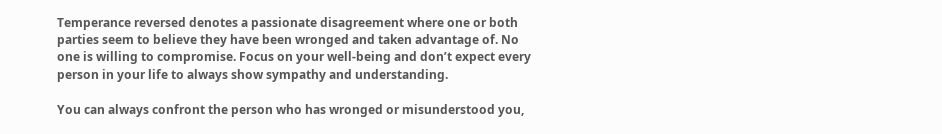Temperance reversed denotes a passionate disagreement where one or both parties seem to believe they have been wronged and taken advantage of. No one is willing to compromise. Focus on your well-being and don’t expect every person in your life to always show sympathy and understanding.

You can always confront the person who has wronged or misunderstood you,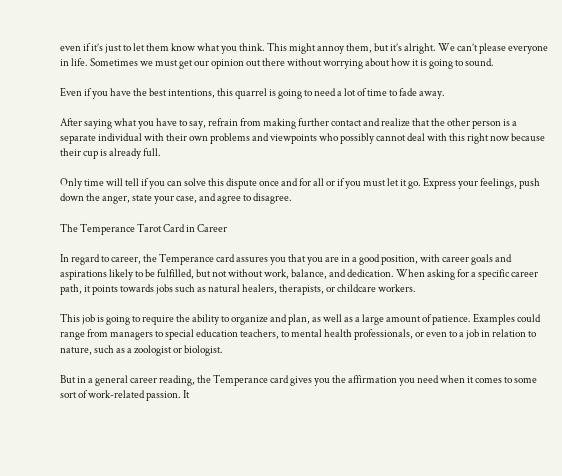even if it’s just to let them know what you think. This might annoy them, but it’s alright. We can’t please everyone in life. Sometimes we must get our opinion out there without worrying about how it is going to sound.

Even if you have the best intentions, this quarrel is going to need a lot of time to fade away.

After saying what you have to say, refrain from making further contact and realize that the other person is a separate individual with their own problems and viewpoints who possibly cannot deal with this right now because their cup is already full.

Only time will tell if you can solve this dispute once and for all or if you must let it go. Express your feelings, push down the anger, state your case, and agree to disagree.

The Temperance Tarot Card in Career

In regard to career, the Temperance card assures you that you are in a good position, with career goals and aspirations likely to be fulfilled, but not without work, balance, and dedication. When asking for a specific career path, it points towards jobs such as natural healers, therapists, or childcare workers.

This job is going to require the ability to organize and plan, as well as a large amount of patience. Examples could range from managers to special education teachers, to mental health professionals, or even to a job in relation to nature, such as a zoologist or biologist.

But in a general career reading, the Temperance card gives you the affirmation you need when it comes to some sort of work-related passion. It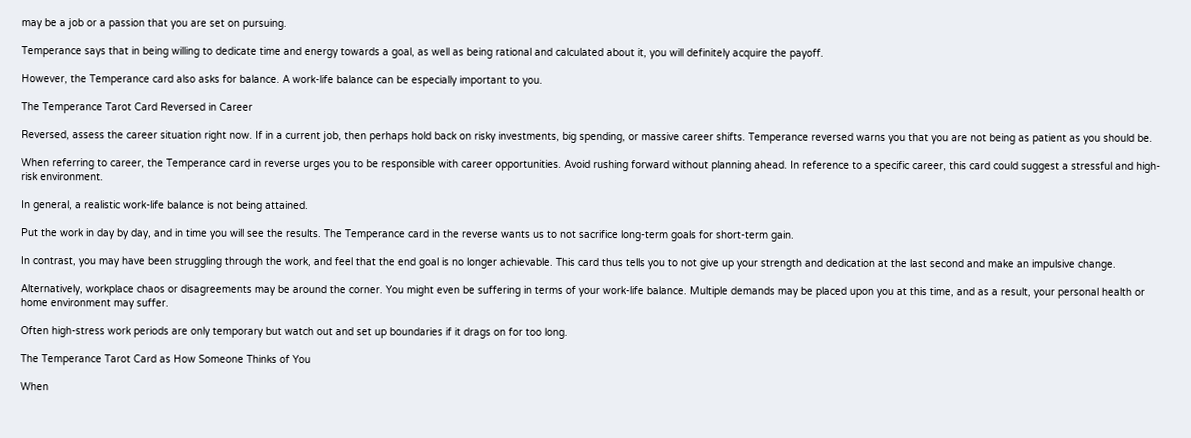may be a job or a passion that you are set on pursuing.

Temperance says that in being willing to dedicate time and energy towards a goal, as well as being rational and calculated about it, you will definitely acquire the payoff.

However, the Temperance card also asks for balance. A work-life balance can be especially important to you.

The Temperance Tarot Card Reversed in Career

Reversed, assess the career situation right now. If in a current job, then perhaps hold back on risky investments, big spending, or massive career shifts. Temperance reversed warns you that you are not being as patient as you should be.

When referring to career, the Temperance card in reverse urges you to be responsible with career opportunities. Avoid rushing forward without planning ahead. In reference to a specific career, this card could suggest a stressful and high-risk environment.

In general, a realistic work-life balance is not being attained.

Put the work in day by day, and in time you will see the results. The Temperance card in the reverse wants us to not sacrifice long-term goals for short-term gain.

In contrast, you may have been struggling through the work, and feel that the end goal is no longer achievable. This card thus tells you to not give up your strength and dedication at the last second and make an impulsive change.

Alternatively, workplace chaos or disagreements may be around the corner. You might even be suffering in terms of your work-life balance. Multiple demands may be placed upon you at this time, and as a result, your personal health or home environment may suffer.

Often high-stress work periods are only temporary but watch out and set up boundaries if it drags on for too long.

The Temperance Tarot Card as How Someone Thinks of You

When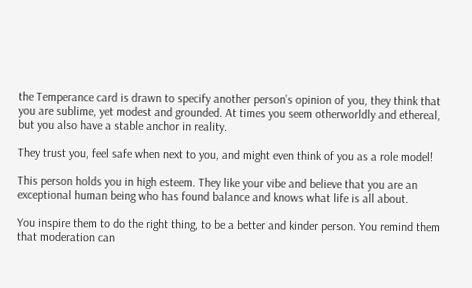the Temperance card is drawn to specify another person’s opinion of you, they think that you are sublime, yet modest and grounded. At times you seem otherworldly and ethereal, but you also have a stable anchor in reality.

They trust you, feel safe when next to you, and might even think of you as a role model!

This person holds you in high esteem. They like your vibe and believe that you are an exceptional human being who has found balance and knows what life is all about.

You inspire them to do the right thing, to be a better and kinder person. You remind them that moderation can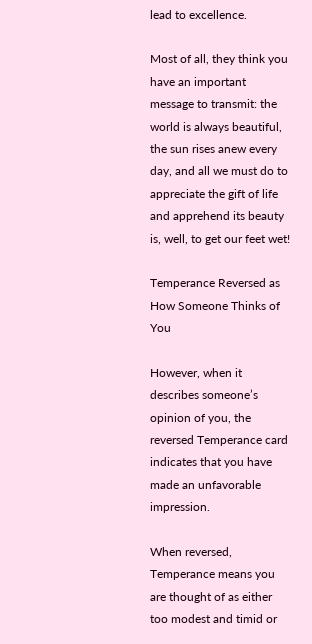lead to excellence.

Most of all, they think you have an important message to transmit: the world is always beautiful, the sun rises anew every day, and all we must do to appreciate the gift of life and apprehend its beauty is, well, to get our feet wet!

Temperance Reversed as How Someone Thinks of You

However, when it describes someone’s opinion of you, the reversed Temperance card indicates that you have made an unfavorable impression.

When reversed, Temperance means you are thought of as either too modest and timid or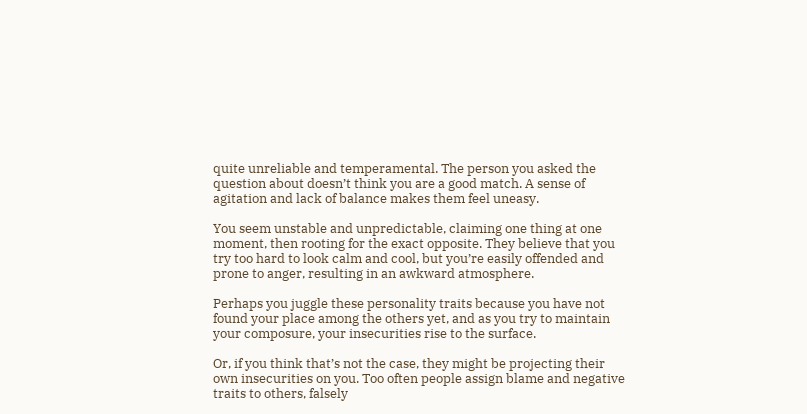quite unreliable and temperamental. The person you asked the question about doesn’t think you are a good match. A sense of agitation and lack of balance makes them feel uneasy.

You seem unstable and unpredictable, claiming one thing at one moment, then rooting for the exact opposite. They believe that you try too hard to look calm and cool, but you’re easily offended and prone to anger, resulting in an awkward atmosphere.

Perhaps you juggle these personality traits because you have not found your place among the others yet, and as you try to maintain your composure, your insecurities rise to the surface.

Or, if you think that’s not the case, they might be projecting their own insecurities on you. Too often people assign blame and negative traits to others, falsely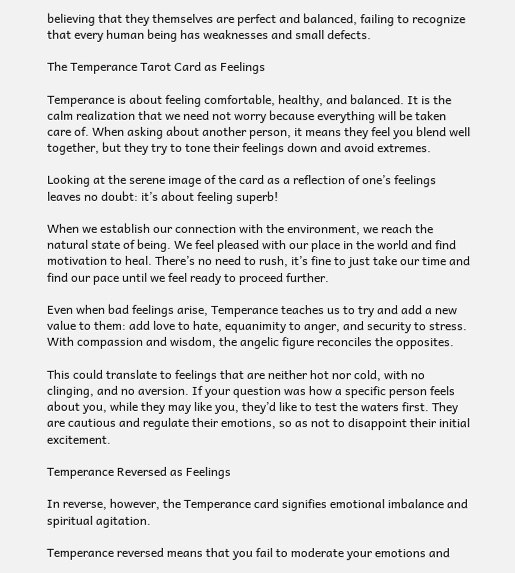believing that they themselves are perfect and balanced, failing to recognize that every human being has weaknesses and small defects.

The Temperance Tarot Card as Feelings

Temperance is about feeling comfortable, healthy, and balanced. It is the calm realization that we need not worry because everything will be taken care of. When asking about another person, it means they feel you blend well together, but they try to tone their feelings down and avoid extremes.

Looking at the serene image of the card as a reflection of one’s feelings leaves no doubt: it’s about feeling superb!

When we establish our connection with the environment, we reach the natural state of being. We feel pleased with our place in the world and find motivation to heal. There’s no need to rush, it’s fine to just take our time and find our pace until we feel ready to proceed further.

Even when bad feelings arise, Temperance teaches us to try and add a new value to them: add love to hate, equanimity to anger, and security to stress. With compassion and wisdom, the angelic figure reconciles the opposites.

This could translate to feelings that are neither hot nor cold, with no clinging, and no aversion. If your question was how a specific person feels about you, while they may like you, they’d like to test the waters first. They are cautious and regulate their emotions, so as not to disappoint their initial excitement.

Temperance Reversed as Feelings

In reverse, however, the Temperance card signifies emotional imbalance and spiritual agitation.

Temperance reversed means that you fail to moderate your emotions and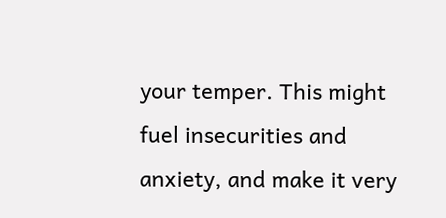your temper. This might fuel insecurities and anxiety, and make it very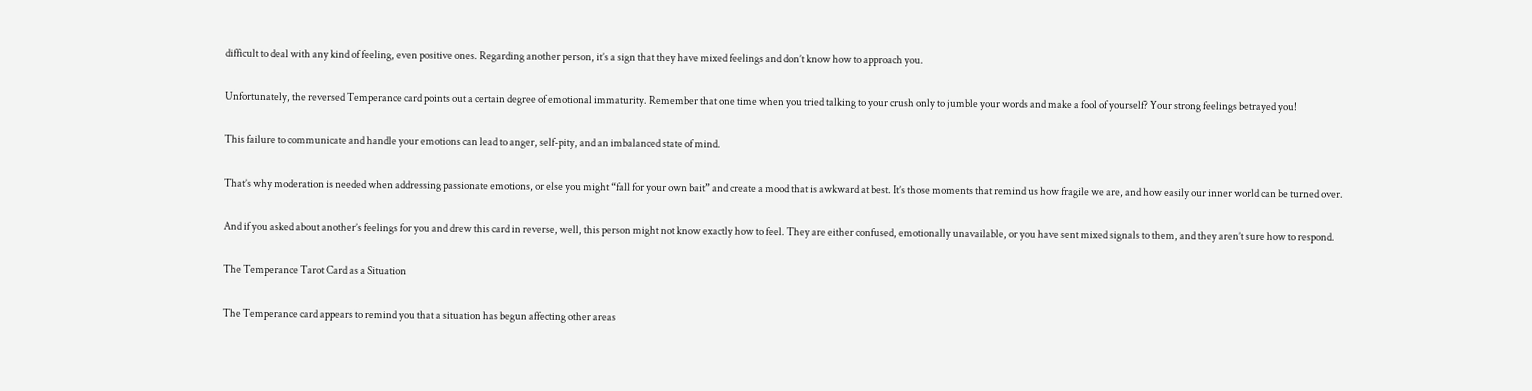difficult to deal with any kind of feeling, even positive ones. Regarding another person, it’s a sign that they have mixed feelings and don’t know how to approach you.

Unfortunately, the reversed Temperance card points out a certain degree of emotional immaturity. Remember that one time when you tried talking to your crush only to jumble your words and make a fool of yourself? Your strong feelings betrayed you!

This failure to communicate and handle your emotions can lead to anger, self-pity, and an imbalanced state of mind.

That’s why moderation is needed when addressing passionate emotions, or else you might “fall for your own bait” and create a mood that is awkward at best. It’s those moments that remind us how fragile we are, and how easily our inner world can be turned over.

And if you asked about another’s feelings for you and drew this card in reverse, well, this person might not know exactly how to feel. They are either confused, emotionally unavailable, or you have sent mixed signals to them, and they aren’t sure how to respond.

The Temperance Tarot Card as a Situation

The Temperance card appears to remind you that a situation has begun affecting other areas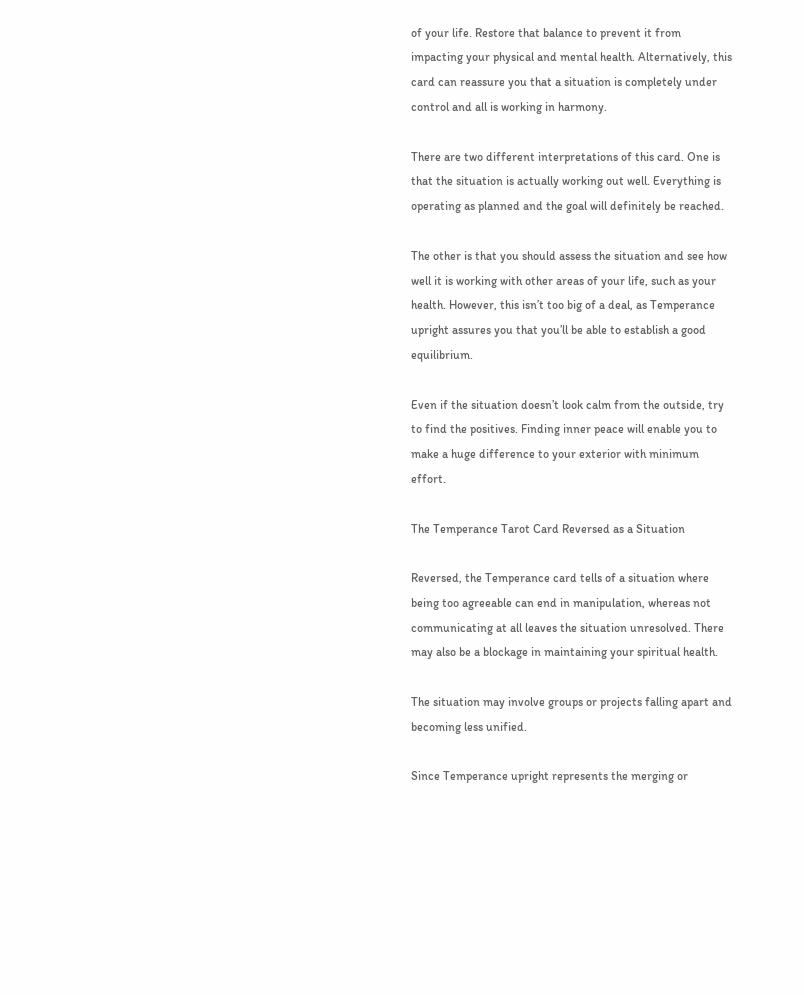of your life. Restore that balance to prevent it from impacting your physical and mental health. Alternatively, this card can reassure you that a situation is completely under control and all is working in harmony.

There are two different interpretations of this card. One is that the situation is actually working out well. Everything is operating as planned and the goal will definitely be reached.

The other is that you should assess the situation and see how well it is working with other areas of your life, such as your health. However, this isn’t too big of a deal, as Temperance upright assures you that you’ll be able to establish a good equilibrium.

Even if the situation doesn’t look calm from the outside, try to find the positives. Finding inner peace will enable you to make a huge difference to your exterior with minimum effort.

The Temperance Tarot Card Reversed as a Situation

Reversed, the Temperance card tells of a situation where being too agreeable can end in manipulation, whereas not communicating at all leaves the situation unresolved. There may also be a blockage in maintaining your spiritual health.

The situation may involve groups or projects falling apart and becoming less unified.

Since Temperance upright represents the merging or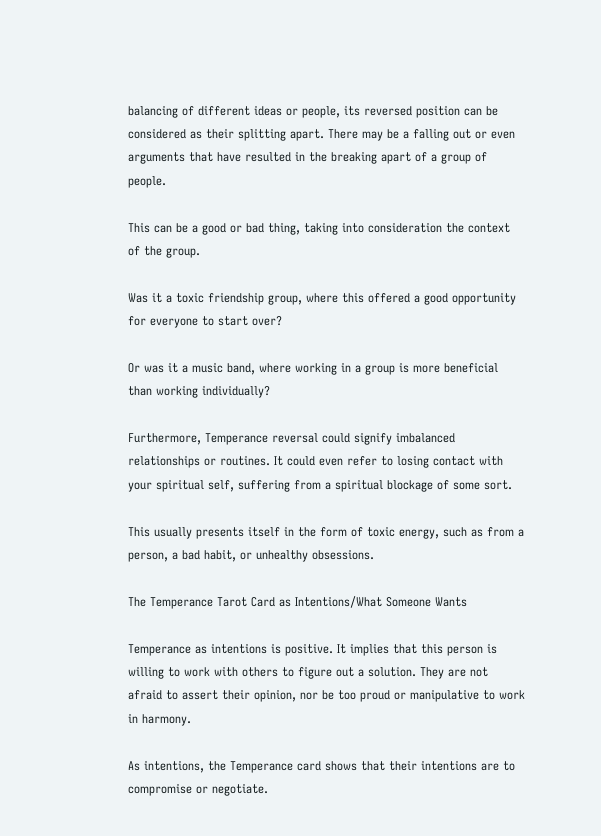balancing of different ideas or people, its reversed position can be considered as their splitting apart. There may be a falling out or even arguments that have resulted in the breaking apart of a group of people.

This can be a good or bad thing, taking into consideration the context of the group.

Was it a toxic friendship group, where this offered a good opportunity for everyone to start over?

Or was it a music band, where working in a group is more beneficial than working individually?

Furthermore, Temperance reversal could signify imbalanced relationships or routines. It could even refer to losing contact with your spiritual self, suffering from a spiritual blockage of some sort.

This usually presents itself in the form of toxic energy, such as from a person, a bad habit, or unhealthy obsessions.

The Temperance Tarot Card as Intentions/What Someone Wants

Temperance as intentions is positive. It implies that this person is willing to work with others to figure out a solution. They are not afraid to assert their opinion, nor be too proud or manipulative to work in harmony.

As intentions, the Temperance card shows that their intentions are to compromise or negotiate.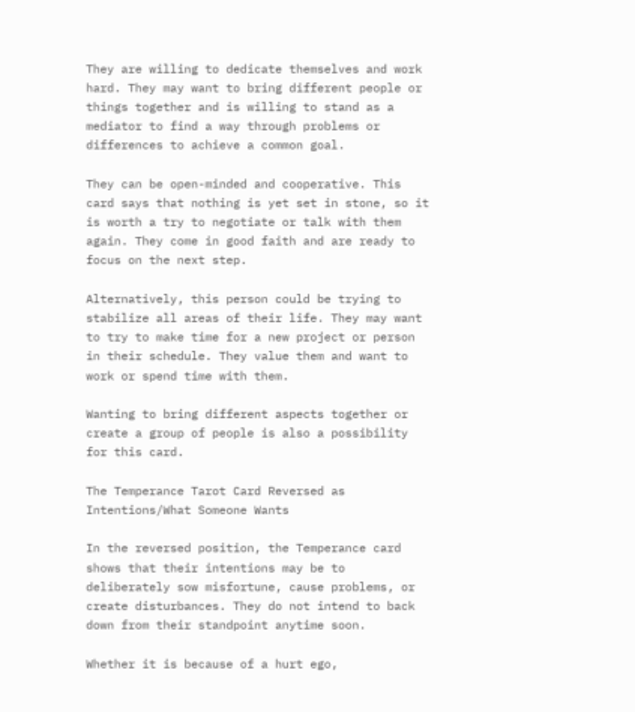They are willing to dedicate themselves and work hard. They may want to bring different people or things together and is willing to stand as a mediator to find a way through problems or differences to achieve a common goal.

They can be open-minded and cooperative. This card says that nothing is yet set in stone, so it is worth a try to negotiate or talk with them again. They come in good faith and are ready to focus on the next step.

Alternatively, this person could be trying to stabilize all areas of their life. They may want to try to make time for a new project or person in their schedule. They value them and want to work or spend time with them.

Wanting to bring different aspects together or create a group of people is also a possibility for this card.

The Temperance Tarot Card Reversed as Intentions/What Someone Wants

In the reversed position, the Temperance card shows that their intentions may be to deliberately sow misfortune, cause problems, or create disturbances. They do not intend to back down from their standpoint anytime soon.

Whether it is because of a hurt ego,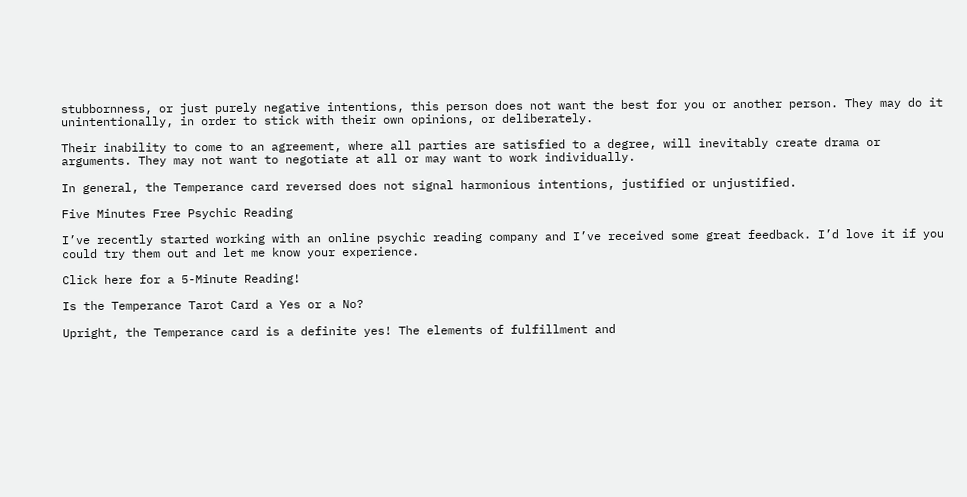stubbornness, or just purely negative intentions, this person does not want the best for you or another person. They may do it unintentionally, in order to stick with their own opinions, or deliberately.

Their inability to come to an agreement, where all parties are satisfied to a degree, will inevitably create drama or arguments. They may not want to negotiate at all or may want to work individually.

In general, the Temperance card reversed does not signal harmonious intentions, justified or unjustified.

Five Minutes Free Psychic Reading

I’ve recently started working with an online psychic reading company and I’ve received some great feedback. I’d love it if you could try them out and let me know your experience.

Click here for a 5-Minute Reading!

Is the Temperance Tarot Card a Yes or a No?

Upright, the Temperance card is a definite yes! The elements of fulfillment and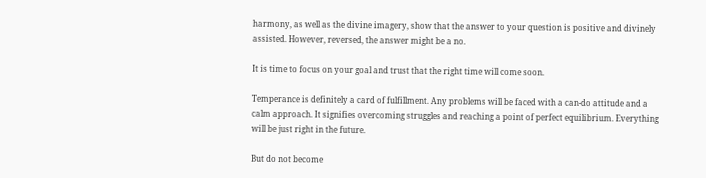harmony, as well as the divine imagery, show that the answer to your question is positive and divinely assisted. However, reversed, the answer might be a no.

It is time to focus on your goal and trust that the right time will come soon.

Temperance is definitely a card of fulfillment. Any problems will be faced with a can-do attitude and a calm approach. It signifies overcoming struggles and reaching a point of perfect equilibrium. Everything will be just right in the future.

But do not become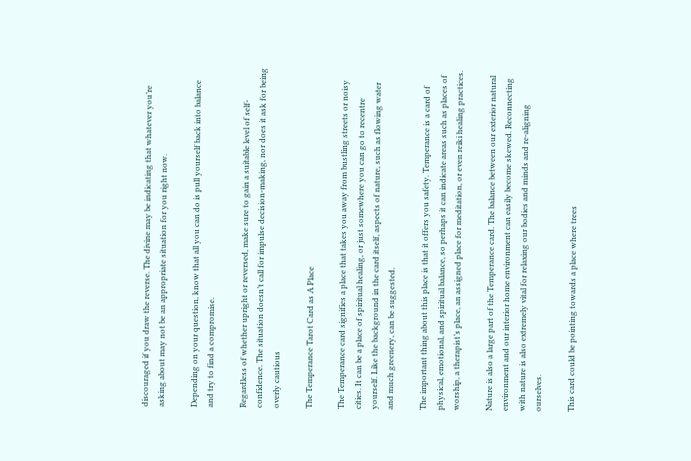discouraged if you draw the reverse. The divine may be indicating that whatever you’re asking about may not be an appropriate situation for you right now.

Depending on your question, know that all you can do is pull yourself back into balance and try to find a compromise.

Regardless of whether upright or reversed, make sure to gain a suitable level of self-confidence. The situation doesn’t call for impulse decision-making, nor does it ask for being overly cautious

The Temperance Tarot Card as A Place

The Temperance card signifies a place that takes you away from bustling streets or noisy cities. It can be a place of spiritual healing, or just somewhere you can go to recentre yourself. Like the background in the card itself, aspects of nature, such as flowing water and much greenery, can be suggested.

The important thing about this place is that it offers you safety. Temperance is a card of physical, emotional, and spiritual balance, so perhaps it can indicate areas such as places of worship, a therapist’s place, an assigned place for meditation, or even reiki healing practices.

Nature is also a large part of the Temperance card. The balance between our exterior natural environment and our interior home environment can easily become skewed. Reconnecting with nature is also extremely vital for relaxing our bodies and minds and re-aligning ourselves.

This card could be pointing towards a place where trees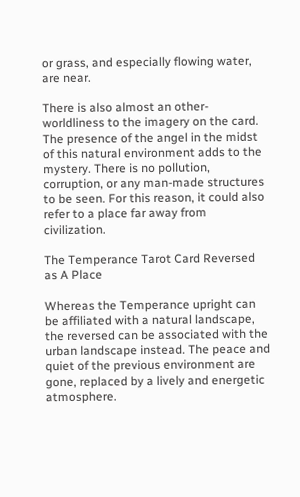or grass, and especially flowing water, are near.

There is also almost an other-worldliness to the imagery on the card. The presence of the angel in the midst of this natural environment adds to the mystery. There is no pollution, corruption, or any man-made structures to be seen. For this reason, it could also refer to a place far away from civilization.

The Temperance Tarot Card Reversed as A Place

Whereas the Temperance upright can be affiliated with a natural landscape, the reversed can be associated with the urban landscape instead. The peace and quiet of the previous environment are gone, replaced by a lively and energetic atmosphere.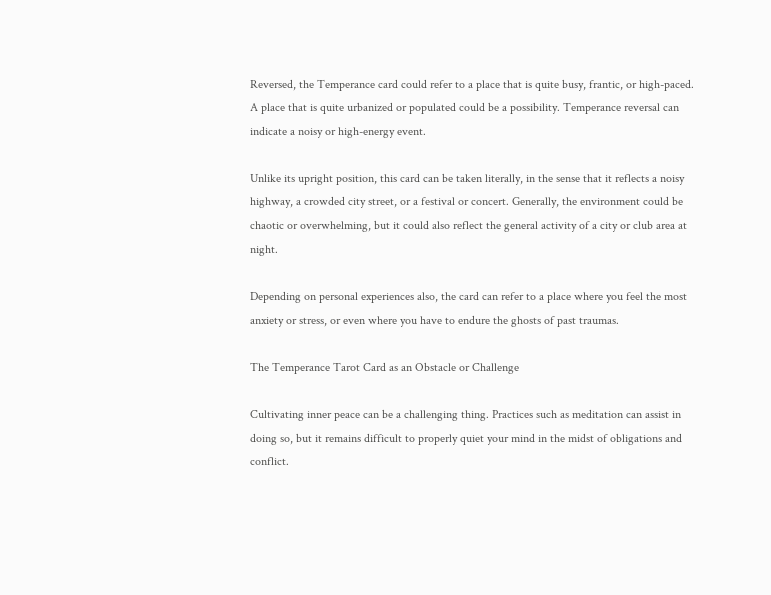Reversed, the Temperance card could refer to a place that is quite busy, frantic, or high-paced. A place that is quite urbanized or populated could be a possibility. Temperance reversal can indicate a noisy or high-energy event.

Unlike its upright position, this card can be taken literally, in the sense that it reflects a noisy highway, a crowded city street, or a festival or concert. Generally, the environment could be chaotic or overwhelming, but it could also reflect the general activity of a city or club area at night.

Depending on personal experiences also, the card can refer to a place where you feel the most anxiety or stress, or even where you have to endure the ghosts of past traumas.

The Temperance Tarot Card as an Obstacle or Challenge

Cultivating inner peace can be a challenging thing. Practices such as meditation can assist in doing so, but it remains difficult to properly quiet your mind in the midst of obligations and conflict.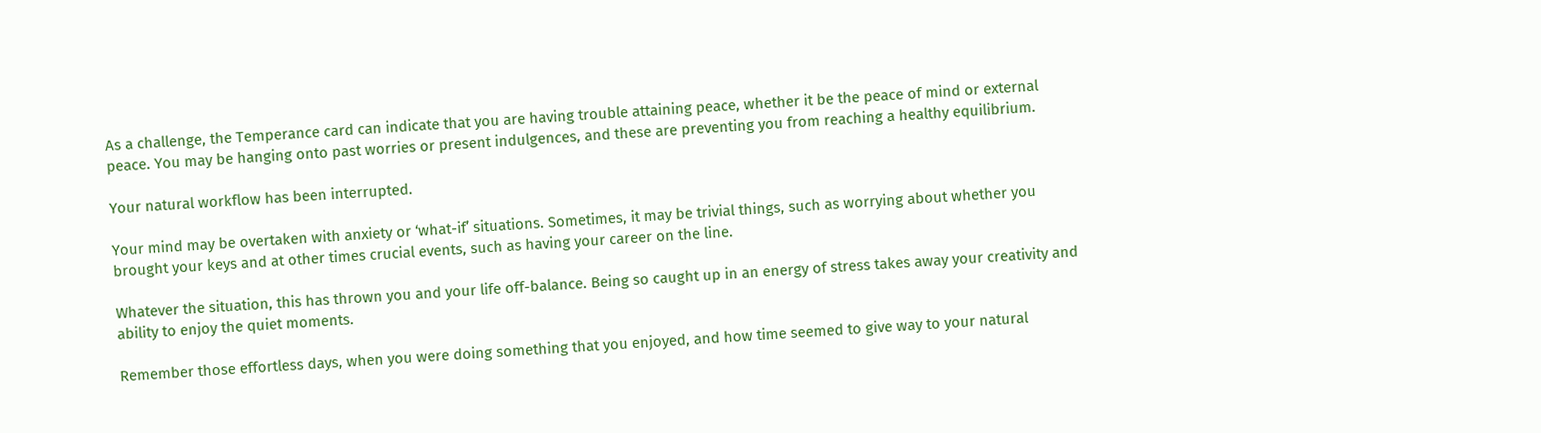As a challenge, the Temperance card can indicate that you are having trouble attaining peace, whether it be the peace of mind or external peace. You may be hanging onto past worries or present indulgences, and these are preventing you from reaching a healthy equilibrium.

Your natural workflow has been interrupted.

Your mind may be overtaken with anxiety or ‘what-if’ situations. Sometimes, it may be trivial things, such as worrying about whether you brought your keys and at other times crucial events, such as having your career on the line.

Whatever the situation, this has thrown you and your life off-balance. Being so caught up in an energy of stress takes away your creativity and ability to enjoy the quiet moments.

Remember those effortless days, when you were doing something that you enjoyed, and how time seemed to give way to your natural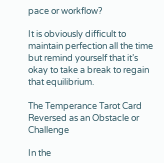pace or workflow?

It is obviously difficult to maintain perfection all the time but remind yourself that it’s okay to take a break to regain that equilibrium.

The Temperance Tarot Card Reversed as an Obstacle or Challenge

In the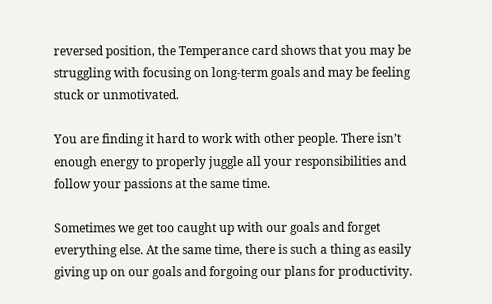reversed position, the Temperance card shows that you may be struggling with focusing on long-term goals and may be feeling stuck or unmotivated.

You are finding it hard to work with other people. There isn’t enough energy to properly juggle all your responsibilities and follow your passions at the same time.

Sometimes we get too caught up with our goals and forget everything else. At the same time, there is such a thing as easily giving up on our goals and forgoing our plans for productivity.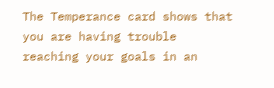The Temperance card shows that you are having trouble reaching your goals in an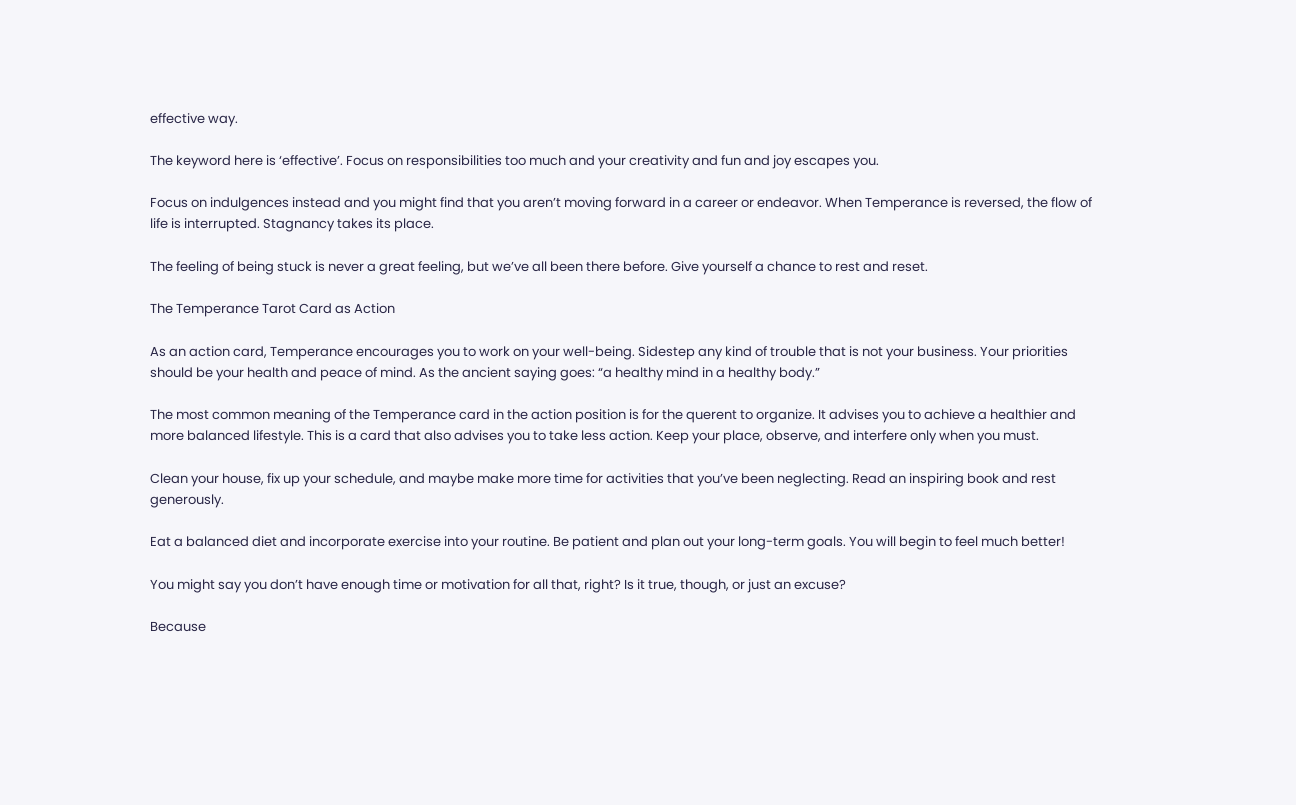effective way.

The keyword here is ‘effective’. Focus on responsibilities too much and your creativity and fun and joy escapes you.

Focus on indulgences instead and you might find that you aren’t moving forward in a career or endeavor. When Temperance is reversed, the flow of life is interrupted. Stagnancy takes its place.

The feeling of being stuck is never a great feeling, but we’ve all been there before. Give yourself a chance to rest and reset.

The Temperance Tarot Card as Action

As an action card, Temperance encourages you to work on your well-being. Sidestep any kind of trouble that is not your business. Your priorities should be your health and peace of mind. As the ancient saying goes: “a healthy mind in a healthy body.”

The most common meaning of the Temperance card in the action position is for the querent to organize. It advises you to achieve a healthier and more balanced lifestyle. This is a card that also advises you to take less action. Keep your place, observe, and interfere only when you must.

Clean your house, fix up your schedule, and maybe make more time for activities that you’ve been neglecting. Read an inspiring book and rest generously.

Eat a balanced diet and incorporate exercise into your routine. Be patient and plan out your long-term goals. You will begin to feel much better!

You might say you don’t have enough time or motivation for all that, right? Is it true, though, or just an excuse?

Because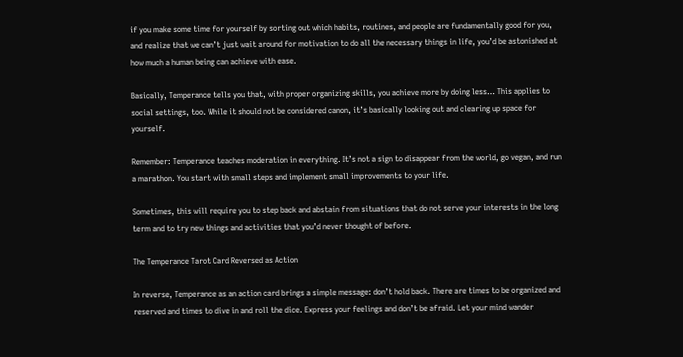if you make some time for yourself by sorting out which habits, routines, and people are fundamentally good for you, and realize that we can’t just wait around for motivation to do all the necessary things in life, you’d be astonished at how much a human being can achieve with ease.

Basically, Temperance tells you that, with proper organizing skills, you achieve more by doing less… This applies to social settings, too. While it should not be considered canon, it’s basically looking out and clearing up space for yourself.

Remember: Temperance teaches moderation in everything. It’s not a sign to disappear from the world, go vegan, and run a marathon. You start with small steps and implement small improvements to your life.

Sometimes, this will require you to step back and abstain from situations that do not serve your interests in the long term and to try new things and activities that you’d never thought of before.

The Temperance Tarot Card Reversed as Action

In reverse, Temperance as an action card brings a simple message: don’t hold back. There are times to be organized and reserved and times to dive in and roll the dice. Express your feelings and don’t be afraid. Let your mind wander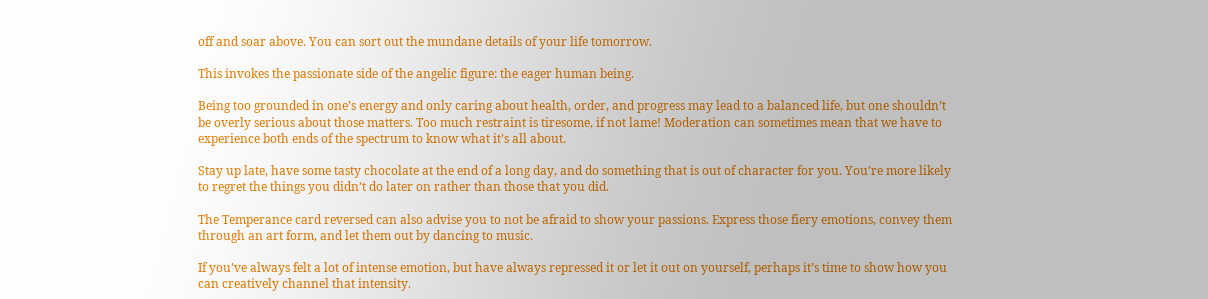off and soar above. You can sort out the mundane details of your life tomorrow.

This invokes the passionate side of the angelic figure: the eager human being.

Being too grounded in one’s energy and only caring about health, order, and progress may lead to a balanced life, but one shouldn’t be overly serious about those matters. Too much restraint is tiresome, if not lame! Moderation can sometimes mean that we have to experience both ends of the spectrum to know what it’s all about.

Stay up late, have some tasty chocolate at the end of a long day, and do something that is out of character for you. You’re more likely to regret the things you didn’t do later on rather than those that you did.

The Temperance card reversed can also advise you to not be afraid to show your passions. Express those fiery emotions, convey them through an art form, and let them out by dancing to music.

If you’ve always felt a lot of intense emotion, but have always repressed it or let it out on yourself, perhaps it’s time to show how you can creatively channel that intensity.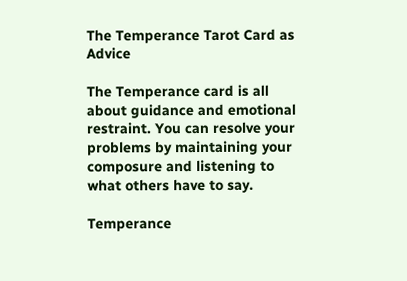The Temperance Tarot Card as Advice

The Temperance card is all about guidance and emotional restraint. You can resolve your problems by maintaining your composure and listening to what others have to say.

Temperance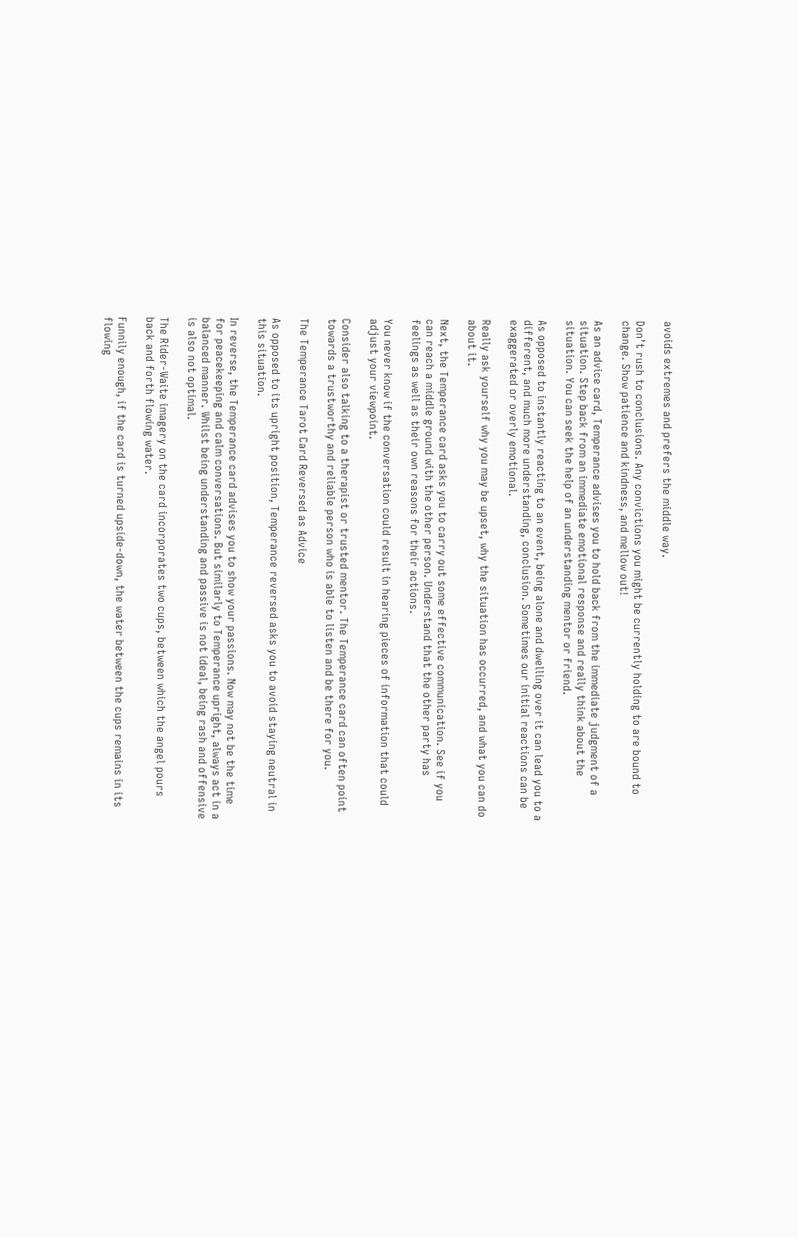avoids extremes and prefers the middle way.

Don’t rush to conclusions. Any convictions you might be currently holding to are bound to change. Show patience and kindness, and mellow out!

As an advice card, Temperance advises you to hold back from the immediate judgment of a situation. Step back from an immediate emotional response and really think about the situation. You can seek the help of an understanding mentor or friend.

As opposed to instantly reacting to an event, being alone and dwelling over it can lead you to a different, and much more understanding, conclusion. Sometimes our initial reactions can be exaggerated or overly emotional.

Really ask yourself why you may be upset, why the situation has occurred, and what you can do about it.

Next, the Temperance card asks you to carry out some effective communication. See if you can reach a middle ground with the other person. Understand that the other party has feelings as well as their own reasons for their actions.

You never know if the conversation could result in hearing pieces of information that could adjust your viewpoint.

Consider also talking to a therapist or trusted mentor. The Temperance card can often point towards a trustworthy and reliable person who is able to listen and be there for you.

The Temperance Tarot Card Reversed as Advice

As opposed to its upright position, Temperance reversed asks you to avoid staying neutral in this situation.

In reverse, the Temperance card advises you to show your passions. Now may not be the time for peacekeeping and calm conversations. But similarly to Temperance upright, always act in a balanced manner. Whilst being understanding and passive is not ideal, being rash and offensive is also not optimal.

The Rider-Waite imagery on the card incorporates two cups, between which the angel pours back and forth flowing water.

Funnily enough, if the card is turned upside-down, the water between the cups remains in its flowing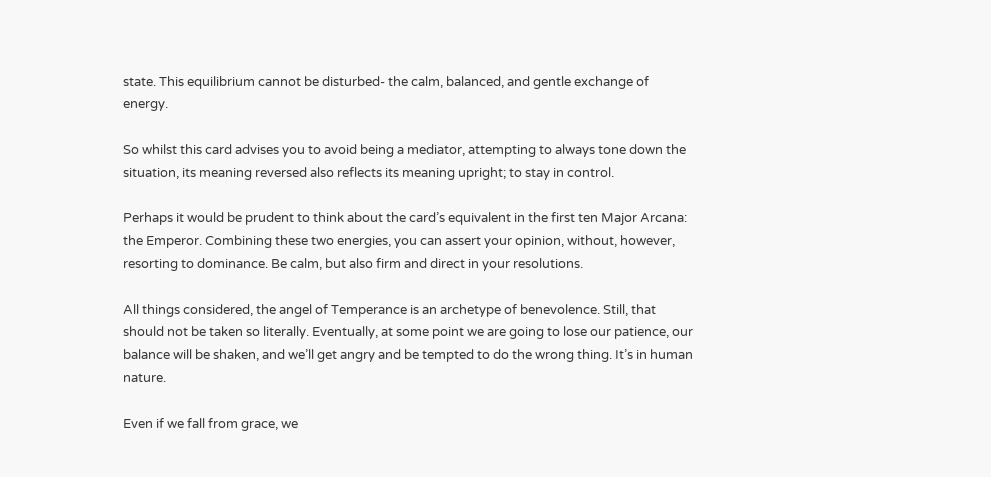state. This equilibrium cannot be disturbed- the calm, balanced, and gentle exchange of energy.

So whilst this card advises you to avoid being a mediator, attempting to always tone down the situation, its meaning reversed also reflects its meaning upright; to stay in control.

Perhaps it would be prudent to think about the card’s equivalent in the first ten Major Arcana: the Emperor. Combining these two energies, you can assert your opinion, without, however, resorting to dominance. Be calm, but also firm and direct in your resolutions.

All things considered, the angel of Temperance is an archetype of benevolence. Still, that should not be taken so literally. Eventually, at some point we are going to lose our patience, our balance will be shaken, and we’ll get angry and be tempted to do the wrong thing. It’s in human nature.

Even if we fall from grace, we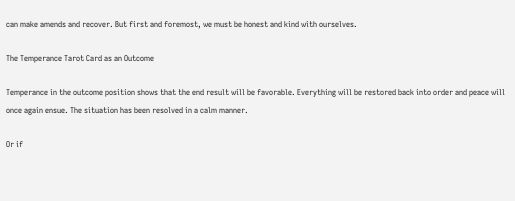can make amends and recover. But first and foremost, we must be honest and kind with ourselves.

The Temperance Tarot Card as an Outcome

Temperance in the outcome position shows that the end result will be favorable. Everything will be restored back into order and peace will once again ensue. The situation has been resolved in a calm manner.

Or if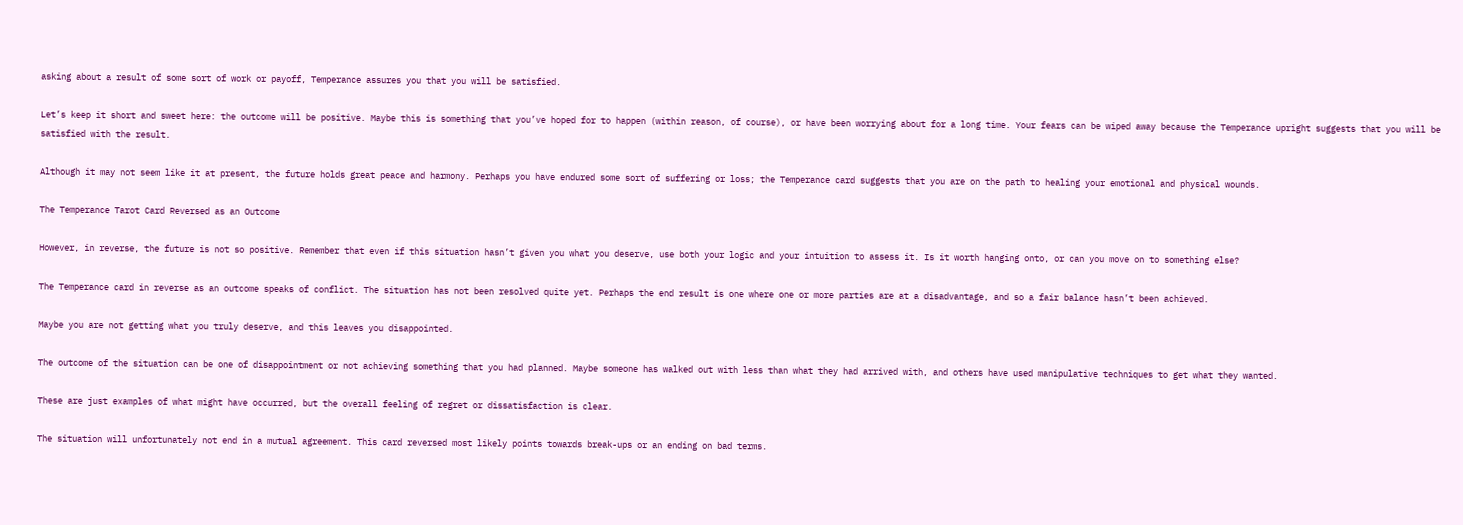asking about a result of some sort of work or payoff, Temperance assures you that you will be satisfied.

Let’s keep it short and sweet here: the outcome will be positive. Maybe this is something that you’ve hoped for to happen (within reason, of course), or have been worrying about for a long time. Your fears can be wiped away because the Temperance upright suggests that you will be satisfied with the result.

Although it may not seem like it at present, the future holds great peace and harmony. Perhaps you have endured some sort of suffering or loss; the Temperance card suggests that you are on the path to healing your emotional and physical wounds.

The Temperance Tarot Card Reversed as an Outcome

However, in reverse, the future is not so positive. Remember that even if this situation hasn’t given you what you deserve, use both your logic and your intuition to assess it. Is it worth hanging onto, or can you move on to something else?

The Temperance card in reverse as an outcome speaks of conflict. The situation has not been resolved quite yet. Perhaps the end result is one where one or more parties are at a disadvantage, and so a fair balance hasn’t been achieved.

Maybe you are not getting what you truly deserve, and this leaves you disappointed.

The outcome of the situation can be one of disappointment or not achieving something that you had planned. Maybe someone has walked out with less than what they had arrived with, and others have used manipulative techniques to get what they wanted.

These are just examples of what might have occurred, but the overall feeling of regret or dissatisfaction is clear.

The situation will unfortunately not end in a mutual agreement. This card reversed most likely points towards break-ups or an ending on bad terms.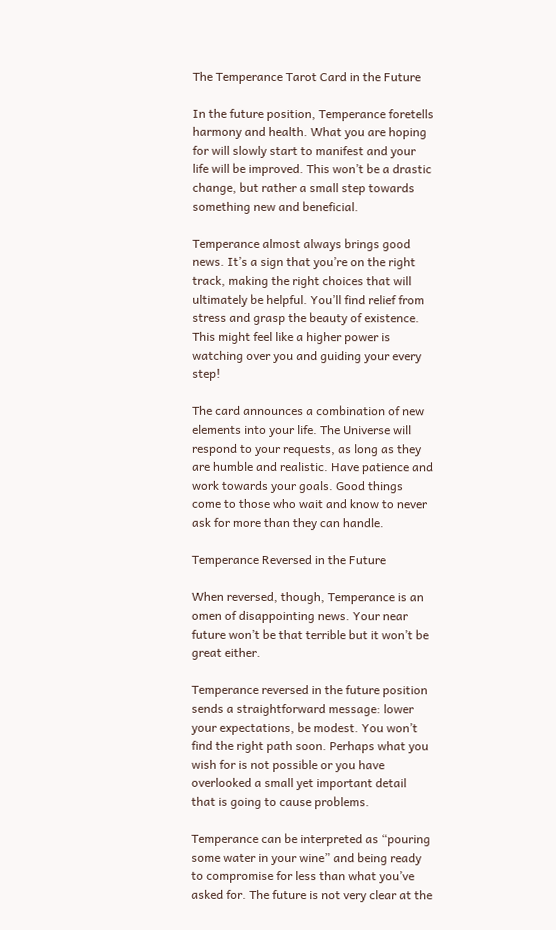The Temperance Tarot Card in the Future

In the future position, Temperance foretells harmony and health. What you are hoping for will slowly start to manifest and your life will be improved. This won’t be a drastic change, but rather a small step towards something new and beneficial.

Temperance almost always brings good news. It’s a sign that you’re on the right track, making the right choices that will ultimately be helpful. You’ll find relief from stress and grasp the beauty of existence. This might feel like a higher power is watching over you and guiding your every step!

The card announces a combination of new elements into your life. The Universe will respond to your requests, as long as they are humble and realistic. Have patience and work towards your goals. Good things come to those who wait and know to never ask for more than they can handle.

Temperance Reversed in the Future

When reversed, though, Temperance is an omen of disappointing news. Your near future won’t be that terrible but it won’t be great either.

Temperance reversed in the future position sends a straightforward message: lower your expectations, be modest. You won’t find the right path soon. Perhaps what you wish for is not possible or you have overlooked a small yet important detail that is going to cause problems.

Temperance can be interpreted as “pouring some water in your wine” and being ready to compromise for less than what you’ve asked for. The future is not very clear at the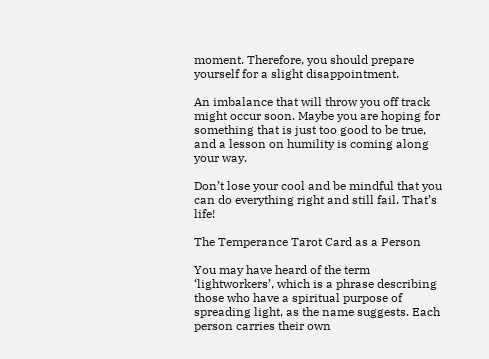moment. Therefore, you should prepare yourself for a slight disappointment.

An imbalance that will throw you off track might occur soon. Maybe you are hoping for something that is just too good to be true, and a lesson on humility is coming along your way.

Don’t lose your cool and be mindful that you can do everything right and still fail. That’s life!

The Temperance Tarot Card as a Person

You may have heard of the term ‘lightworkers’, which is a phrase describing those who have a spiritual purpose of spreading light, as the name suggests. Each person carries their own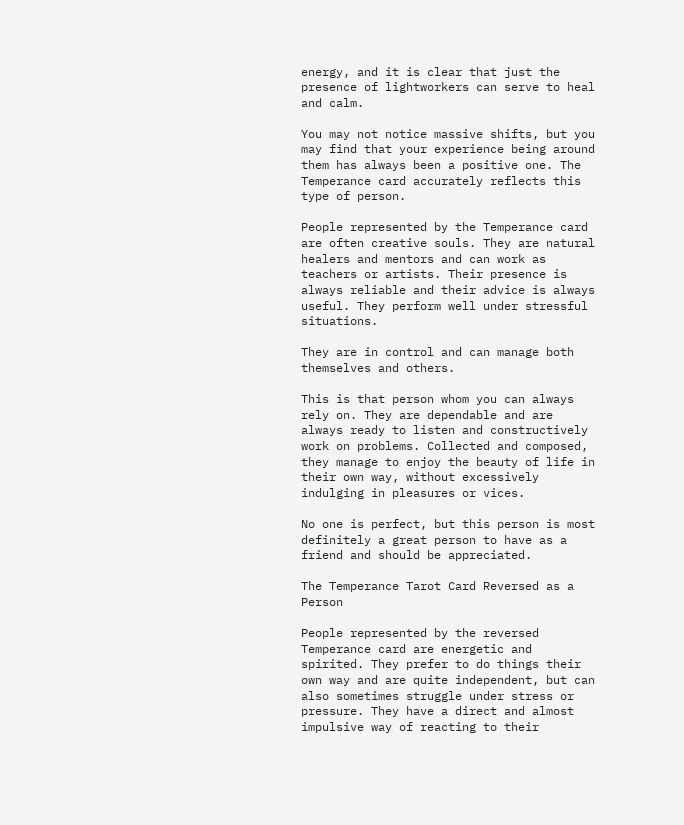energy, and it is clear that just the presence of lightworkers can serve to heal and calm.

You may not notice massive shifts, but you may find that your experience being around them has always been a positive one. The Temperance card accurately reflects this type of person.

People represented by the Temperance card are often creative souls. They are natural healers and mentors and can work as teachers or artists. Their presence is always reliable and their advice is always useful. They perform well under stressful situations.

They are in control and can manage both themselves and others.

This is that person whom you can always rely on. They are dependable and are always ready to listen and constructively work on problems. Collected and composed, they manage to enjoy the beauty of life in their own way, without excessively indulging in pleasures or vices.

No one is perfect, but this person is most definitely a great person to have as a friend and should be appreciated.

The Temperance Tarot Card Reversed as a Person

People represented by the reversed Temperance card are energetic and spirited. They prefer to do things their own way and are quite independent, but can also sometimes struggle under stress or pressure. They have a direct and almost impulsive way of reacting to their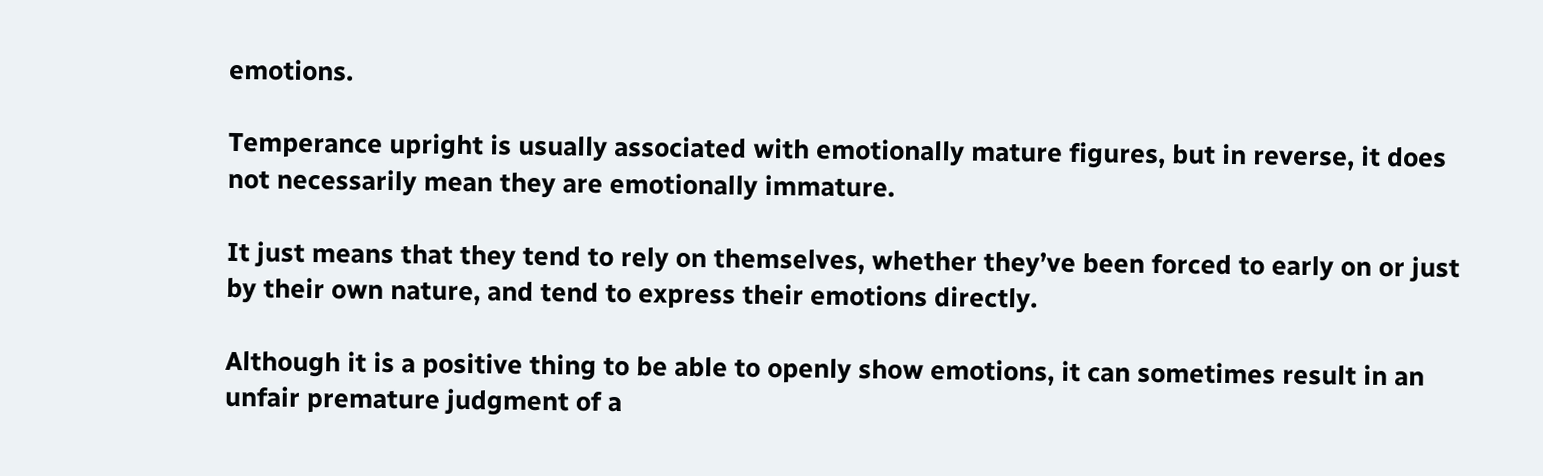emotions.

Temperance upright is usually associated with emotionally mature figures, but in reverse, it does not necessarily mean they are emotionally immature.

It just means that they tend to rely on themselves, whether they’ve been forced to early on or just by their own nature, and tend to express their emotions directly.

Although it is a positive thing to be able to openly show emotions, it can sometimes result in an unfair premature judgment of a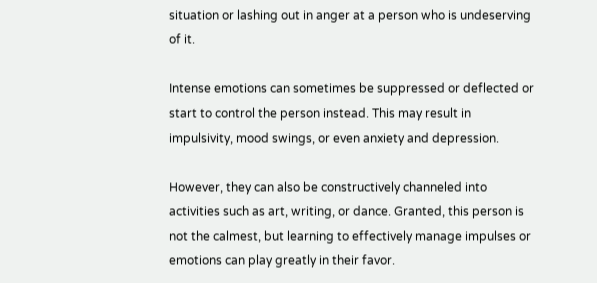situation or lashing out in anger at a person who is undeserving of it.

Intense emotions can sometimes be suppressed or deflected or start to control the person instead. This may result in impulsivity, mood swings, or even anxiety and depression.

However, they can also be constructively channeled into activities such as art, writing, or dance. Granted, this person is not the calmest, but learning to effectively manage impulses or emotions can play greatly in their favor.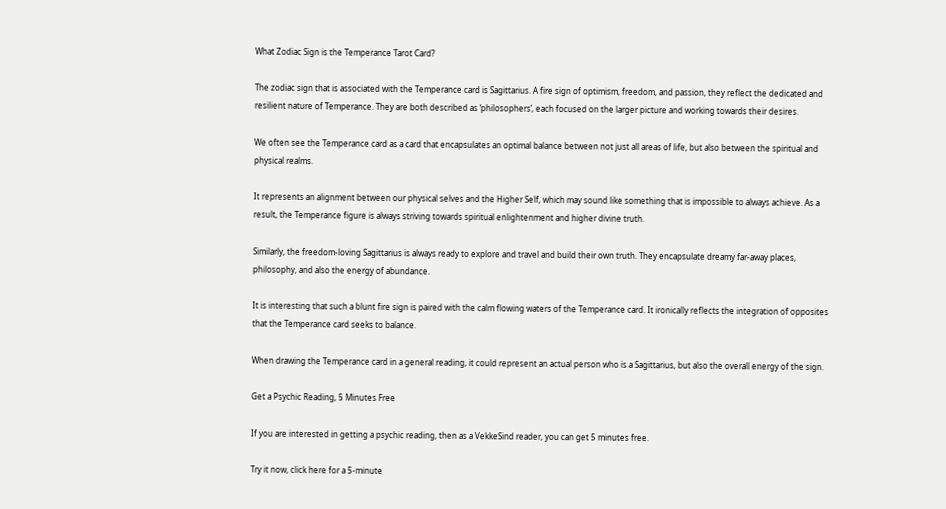What Zodiac Sign is the Temperance Tarot Card?

The zodiac sign that is associated with the Temperance card is Sagittarius. A fire sign of optimism, freedom, and passion, they reflect the dedicated and resilient nature of Temperance. They are both described as ‘philosophers’, each focused on the larger picture and working towards their desires.

We often see the Temperance card as a card that encapsulates an optimal balance between not just all areas of life, but also between the spiritual and physical realms.

It represents an alignment between our physical selves and the Higher Self, which may sound like something that is impossible to always achieve. As a result, the Temperance figure is always striving towards spiritual enlightenment and higher divine truth.

Similarly, the freedom-loving Sagittarius is always ready to explore and travel and build their own truth. They encapsulate dreamy far-away places, philosophy, and also the energy of abundance.

It is interesting that such a blunt fire sign is paired with the calm flowing waters of the Temperance card. It ironically reflects the integration of opposites that the Temperance card seeks to balance.

When drawing the Temperance card in a general reading, it could represent an actual person who is a Sagittarius, but also the overall energy of the sign.

Get a Psychic Reading, 5 Minutes Free

If you are interested in getting a psychic reading, then as a VekkeSind reader, you can get 5 minutes free.

Try it now, click here for a 5-minute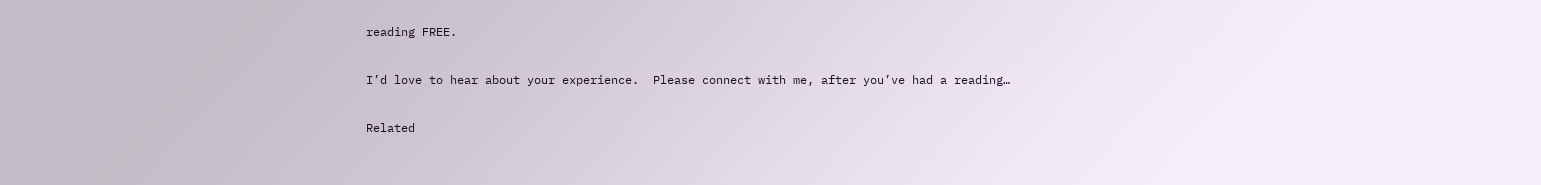reading FREE.

I’d love to hear about your experience.  Please connect with me, after you’ve had a reading…

Related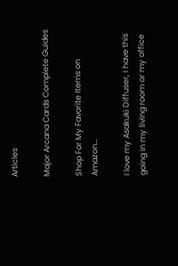Articles

Major Arcana Cards Complete Guides

Shop For My Favorite Items on Amazon…

I love my Asakuki Diffuser, I have this going in my living room or my office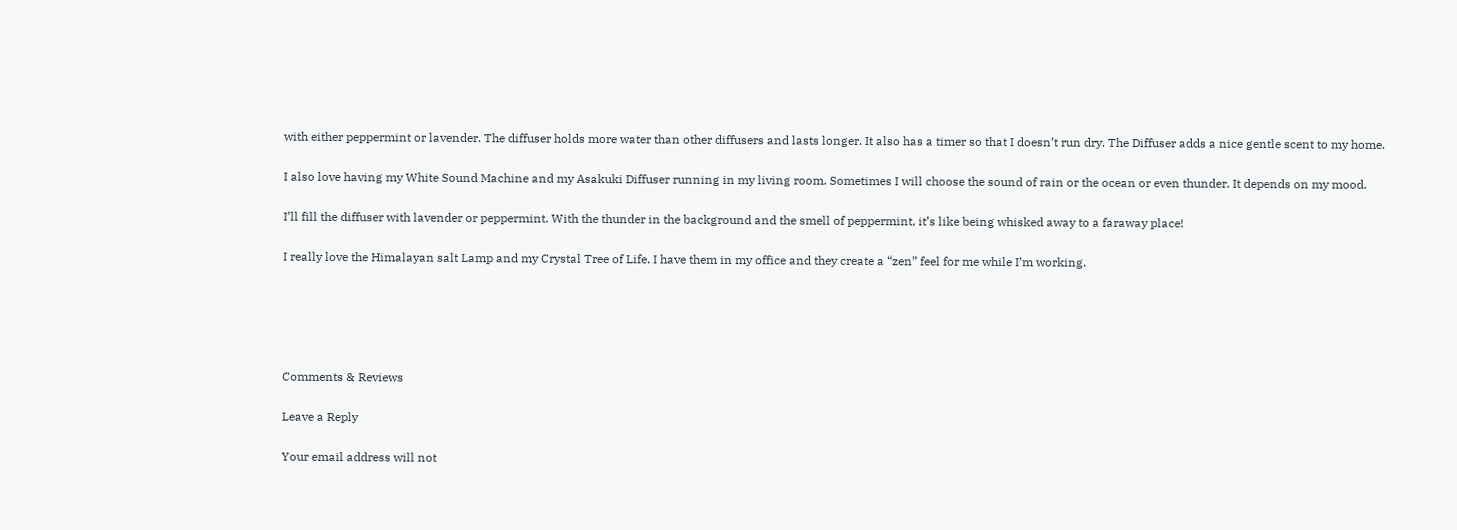with either peppermint or lavender. The diffuser holds more water than other diffusers and lasts longer. It also has a timer so that I doesn’t run dry. The Diffuser adds a nice gentle scent to my home.

I also love having my White Sound Machine and my Asakuki Diffuser running in my living room. Sometimes I will choose the sound of rain or the ocean or even thunder. It depends on my mood.

I’ll fill the diffuser with lavender or peppermint. With the thunder in the background and the smell of peppermint, it’s like being whisked away to a faraway place!

I really love the Himalayan salt Lamp and my Crystal Tree of Life. I have them in my office and they create a “zen” feel for me while I’m working.





Comments & Reviews

Leave a Reply

Your email address will not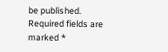be published. Required fields are marked *